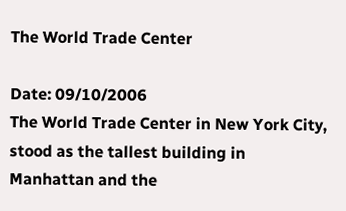The World Trade Center

Date: 09/10/2006
The World Trade Center in New York City, stood as the tallest building in Manhattan and the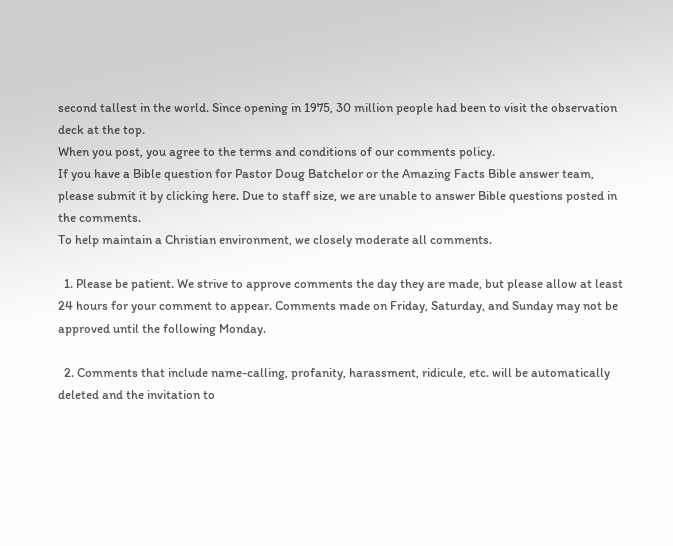second tallest in the world. Since opening in 1975, 30 million people had been to visit the observation deck at the top.
When you post, you agree to the terms and conditions of our comments policy.
If you have a Bible question for Pastor Doug Batchelor or the Amazing Facts Bible answer team, please submit it by clicking here. Due to staff size, we are unable to answer Bible questions posted in the comments.
To help maintain a Christian environment, we closely moderate all comments.

  1. Please be patient. We strive to approve comments the day they are made, but please allow at least 24 hours for your comment to appear. Comments made on Friday, Saturday, and Sunday may not be approved until the following Monday.

  2. Comments that include name-calling, profanity, harassment, ridicule, etc. will be automatically deleted and the invitation to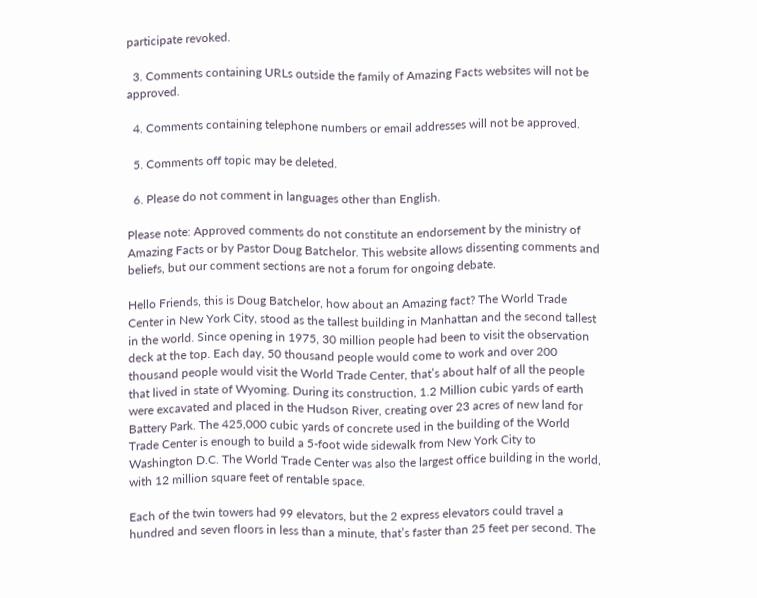participate revoked.

  3. Comments containing URLs outside the family of Amazing Facts websites will not be approved.

  4. Comments containing telephone numbers or email addresses will not be approved.

  5. Comments off topic may be deleted.

  6. Please do not comment in languages other than English.

Please note: Approved comments do not constitute an endorsement by the ministry of Amazing Facts or by Pastor Doug Batchelor. This website allows dissenting comments and beliefs, but our comment sections are not a forum for ongoing debate.

Hello Friends, this is Doug Batchelor, how about an Amazing fact? The World Trade Center in New York City, stood as the tallest building in Manhattan and the second tallest in the world. Since opening in 1975, 30 million people had been to visit the observation deck at the top. Each day, 50 thousand people would come to work and over 200 thousand people would visit the World Trade Center, that’s about half of all the people that lived in state of Wyoming. During its construction, 1.2 Million cubic yards of earth were excavated and placed in the Hudson River, creating over 23 acres of new land for Battery Park. The 425,000 cubic yards of concrete used in the building of the World Trade Center is enough to build a 5-foot wide sidewalk from New York City to Washington D.C. The World Trade Center was also the largest office building in the world, with 12 million square feet of rentable space.

Each of the twin towers had 99 elevators, but the 2 express elevators could travel a hundred and seven floors in less than a minute, that’s faster than 25 feet per second. The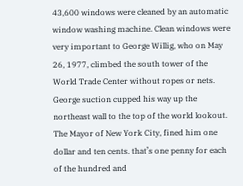43,600 windows were cleaned by an automatic window washing machine. Clean windows were very important to George Willig, who on May 26, 1977, climbed the south tower of the World Trade Center without ropes or nets. George suction cupped his way up the northeast wall to the top of the world lookout. The Mayor of New York City, fined him one dollar and ten cents. that’s one penny for each of the hundred and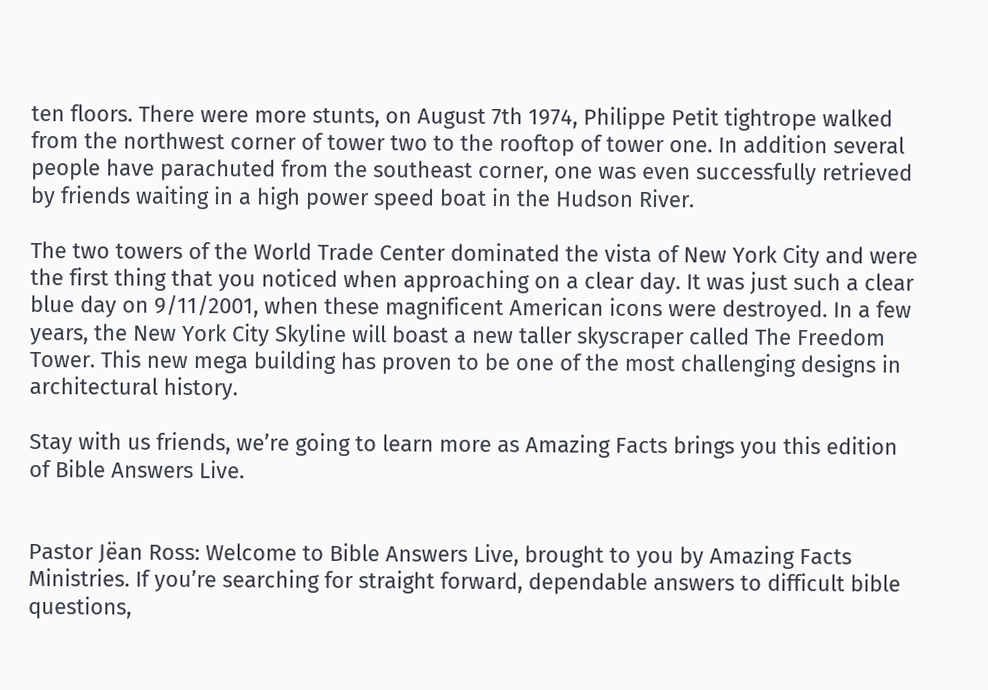ten floors. There were more stunts, on August 7th 1974, Philippe Petit tightrope walked from the northwest corner of tower two to the rooftop of tower one. In addition several people have parachuted from the southeast corner, one was even successfully retrieved by friends waiting in a high power speed boat in the Hudson River.

The two towers of the World Trade Center dominated the vista of New York City and were the first thing that you noticed when approaching on a clear day. It was just such a clear blue day on 9/11/2001, when these magnificent American icons were destroyed. In a few years, the New York City Skyline will boast a new taller skyscraper called The Freedom Tower. This new mega building has proven to be one of the most challenging designs in architectural history.

Stay with us friends, we’re going to learn more as Amazing Facts brings you this edition of Bible Answers Live.


Pastor Jëan Ross: Welcome to Bible Answers Live, brought to you by Amazing Facts Ministries. If you’re searching for straight forward, dependable answers to difficult bible questions,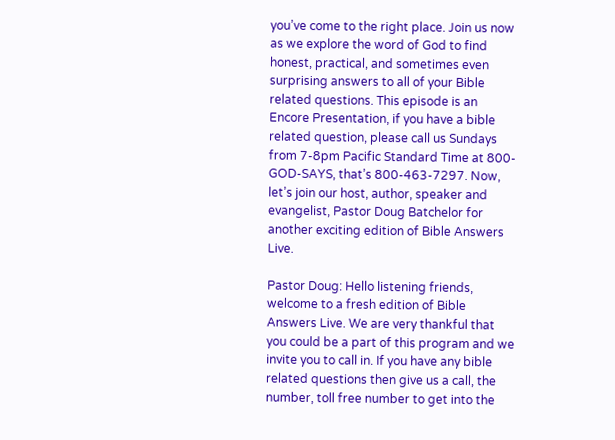you’ve come to the right place. Join us now as we explore the word of God to find honest, practical, and sometimes even surprising answers to all of your Bible related questions. This episode is an Encore Presentation, if you have a bible related question, please call us Sundays from 7-8pm Pacific Standard Time at 800-GOD-SAYS, that’s 800-463-7297. Now, let’s join our host, author, speaker and evangelist, Pastor Doug Batchelor for another exciting edition of Bible Answers Live.

Pastor Doug: Hello listening friends, welcome to a fresh edition of Bible Answers Live. We are very thankful that you could be a part of this program and we invite you to call in. If you have any bible related questions then give us a call, the number, toll free number to get into the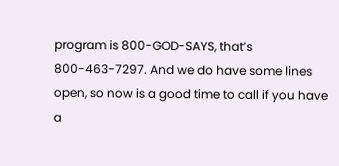program is 800-GOD-SAYS, that’s 800-463-7297. And we do have some lines open, so now is a good time to call if you have a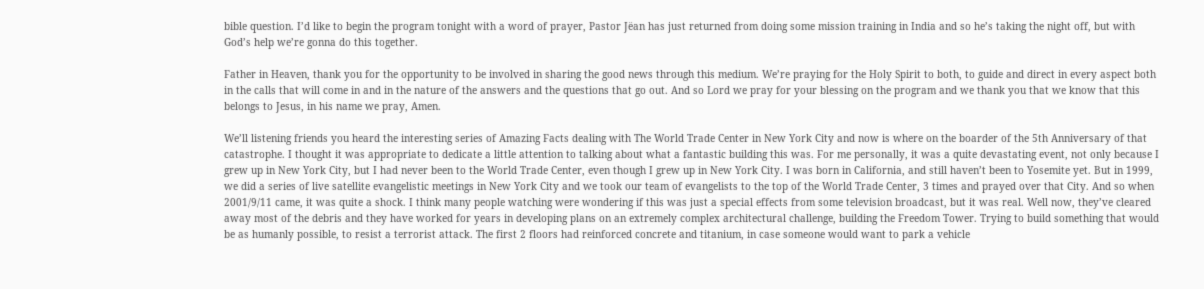bible question. I’d like to begin the program tonight with a word of prayer, Pastor Jëan has just returned from doing some mission training in India and so he’s taking the night off, but with God’s help we’re gonna do this together.

Father in Heaven, thank you for the opportunity to be involved in sharing the good news through this medium. We’re praying for the Holy Spirit to both, to guide and direct in every aspect both in the calls that will come in and in the nature of the answers and the questions that go out. And so Lord we pray for your blessing on the program and we thank you that we know that this belongs to Jesus, in his name we pray, Amen.

We’ll listening friends you heard the interesting series of Amazing Facts dealing with The World Trade Center in New York City and now is where on the boarder of the 5th Anniversary of that catastrophe. I thought it was appropriate to dedicate a little attention to talking about what a fantastic building this was. For me personally, it was a quite devastating event, not only because I grew up in New York City, but I had never been to the World Trade Center, even though I grew up in New York City. I was born in California, and still haven’t been to Yosemite yet. But in 1999, we did a series of live satellite evangelistic meetings in New York City and we took our team of evangelists to the top of the World Trade Center, 3 times and prayed over that City. And so when 2001/9/11 came, it was quite a shock. I think many people watching were wondering if this was just a special effects from some television broadcast, but it was real. Well now, they’ve cleared away most of the debris and they have worked for years in developing plans on an extremely complex architectural challenge, building the Freedom Tower. Trying to build something that would be as humanly possible, to resist a terrorist attack. The first 2 floors had reinforced concrete and titanium, in case someone would want to park a vehicle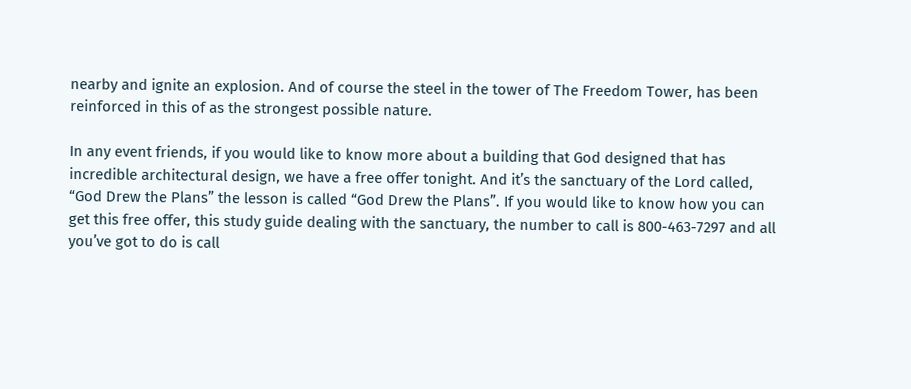nearby and ignite an explosion. And of course the steel in the tower of The Freedom Tower, has been reinforced in this of as the strongest possible nature.

In any event friends, if you would like to know more about a building that God designed that has incredible architectural design, we have a free offer tonight. And it’s the sanctuary of the Lord called, “God Drew the Plans” the lesson is called “God Drew the Plans”. If you would like to know how you can get this free offer, this study guide dealing with the sanctuary, the number to call is 800-463-7297 and all you’ve got to do is call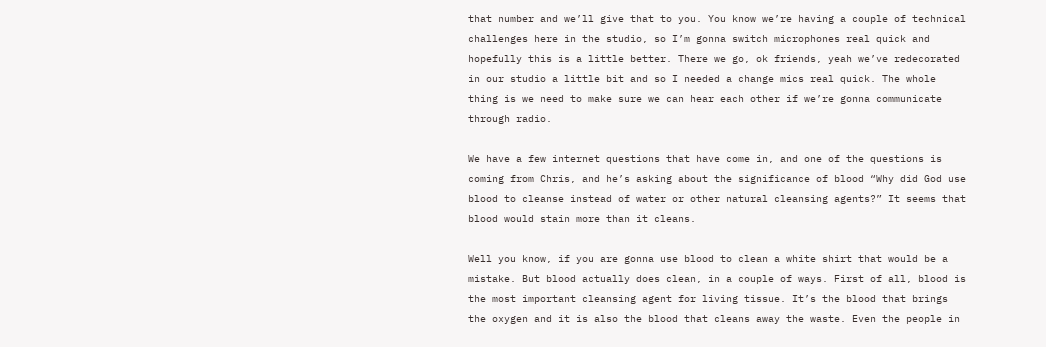that number and we’ll give that to you. You know we’re having a couple of technical challenges here in the studio, so I’m gonna switch microphones real quick and hopefully this is a little better. There we go, ok friends, yeah we’ve redecorated in our studio a little bit and so I needed a change mics real quick. The whole thing is we need to make sure we can hear each other if we’re gonna communicate through radio.

We have a few internet questions that have come in, and one of the questions is coming from Chris, and he’s asking about the significance of blood “Why did God use blood to cleanse instead of water or other natural cleansing agents?” It seems that blood would stain more than it cleans.

Well you know, if you are gonna use blood to clean a white shirt that would be a mistake. But blood actually does clean, in a couple of ways. First of all, blood is the most important cleansing agent for living tissue. It’s the blood that brings the oxygen and it is also the blood that cleans away the waste. Even the people in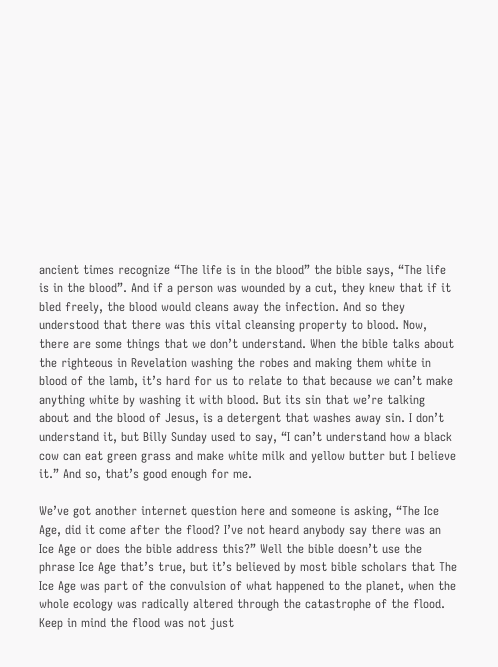ancient times recognize “The life is in the blood” the bible says, “The life is in the blood”. And if a person was wounded by a cut, they knew that if it bled freely, the blood would cleans away the infection. And so they understood that there was this vital cleansing property to blood. Now, there are some things that we don’t understand. When the bible talks about the righteous in Revelation washing the robes and making them white in blood of the lamb, it’s hard for us to relate to that because we can’t make anything white by washing it with blood. But its sin that we’re talking about and the blood of Jesus, is a detergent that washes away sin. I don’t understand it, but Billy Sunday used to say, “I can’t understand how a black cow can eat green grass and make white milk and yellow butter but I believe it.” And so, that’s good enough for me.

We’ve got another internet question here and someone is asking, “The Ice Age, did it come after the flood? I’ve not heard anybody say there was an Ice Age or does the bible address this?” Well the bible doesn’t use the phrase Ice Age that’s true, but it’s believed by most bible scholars that The Ice Age was part of the convulsion of what happened to the planet, when the whole ecology was radically altered through the catastrophe of the flood. Keep in mind the flood was not just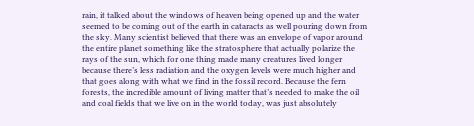rain, it talked about the windows of heaven being opened up and the water seemed to be coming out of the earth in cataracts as well pouring down from the sky. Many scientist believed that there was an envelope of vapor around the entire planet something like the stratosphere that actually polarize the rays of the sun, which for one thing made many creatures lived longer because there’s less radiation and the oxygen levels were much higher and that goes along with what we find in the fossil record. Because the fern forests, the incredible amount of living matter that’s needed to make the oil and coal fields that we live on in the world today, was just absolutely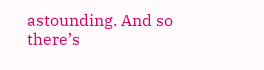astounding. And so there’s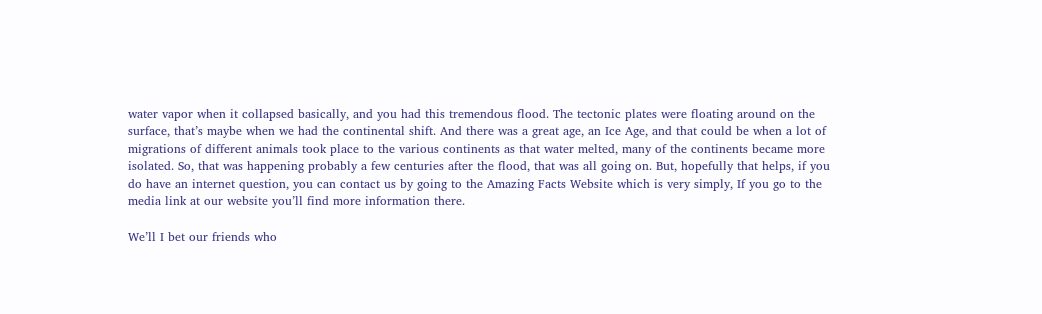water vapor when it collapsed basically, and you had this tremendous flood. The tectonic plates were floating around on the surface, that’s maybe when we had the continental shift. And there was a great age, an Ice Age, and that could be when a lot of migrations of different animals took place to the various continents as that water melted, many of the continents became more isolated. So, that was happening probably a few centuries after the flood, that was all going on. But, hopefully that helps, if you do have an internet question, you can contact us by going to the Amazing Facts Website which is very simply, If you go to the media link at our website you’ll find more information there.

We’ll I bet our friends who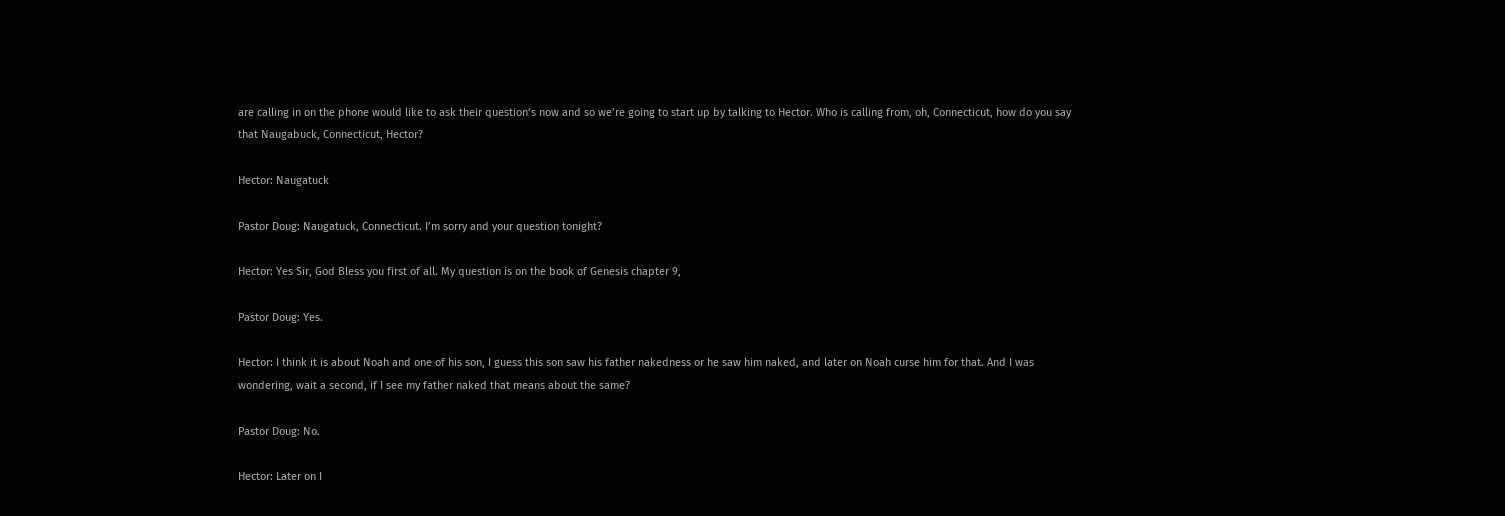are calling in on the phone would like to ask their question’s now and so we’re going to start up by talking to Hector. Who is calling from, oh, Connecticut, how do you say that Naugabuck, Connecticut, Hector?

Hector: Naugatuck

Pastor Doug: Naugatuck, Connecticut. I’m sorry and your question tonight?

Hector: Yes Sir, God Bless you first of all. My question is on the book of Genesis chapter 9,

Pastor Doug: Yes.

Hector: I think it is about Noah and one of his son, I guess this son saw his father nakedness or he saw him naked, and later on Noah curse him for that. And I was wondering, wait a second, if I see my father naked that means about the same?

Pastor Doug: No.

Hector: Later on I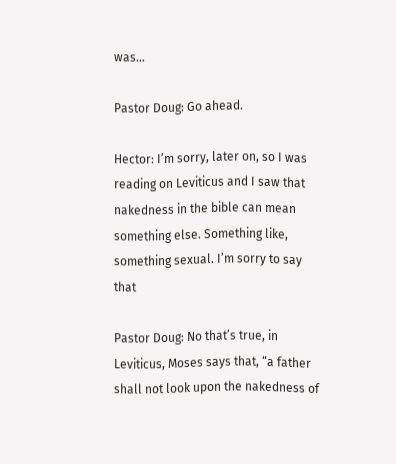was…

Pastor Doug: Go ahead.

Hector: I’m sorry, later on, so I was reading on Leviticus and I saw that nakedness in the bible can mean something else. Something like, something sexual. I’m sorry to say that

Pastor Doug: No that’s true, in Leviticus, Moses says that, “a father shall not look upon the nakedness of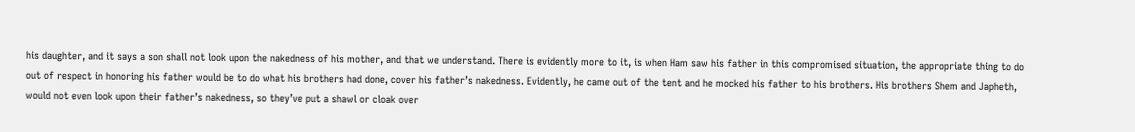his daughter, and it says a son shall not look upon the nakedness of his mother, and that we understand. There is evidently more to it, is when Ham saw his father in this compromised situation, the appropriate thing to do out of respect in honoring his father would be to do what his brothers had done, cover his father’s nakedness. Evidently, he came out of the tent and he mocked his father to his brothers. His brothers Shem and Japheth, would not even look upon their father’s nakedness, so they’ve put a shawl or cloak over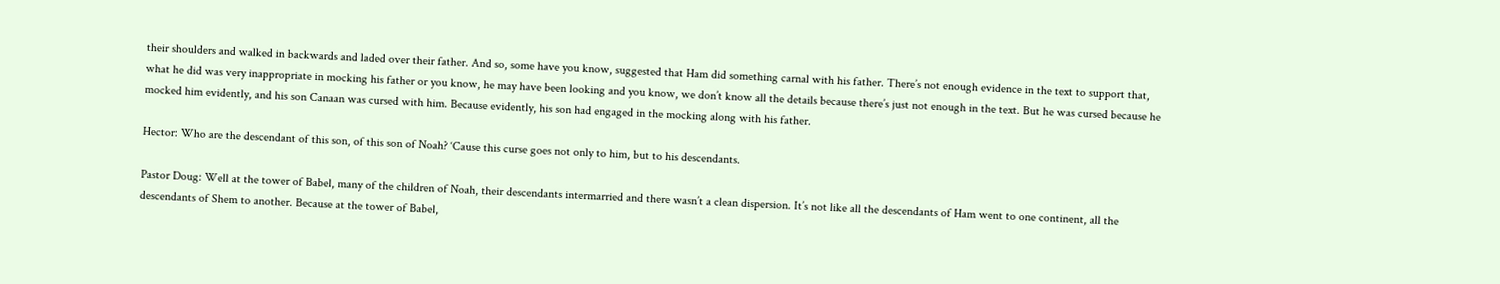their shoulders and walked in backwards and laded over their father. And so, some have you know, suggested that Ham did something carnal with his father. There’s not enough evidence in the text to support that, what he did was very inappropriate in mocking his father or you know, he may have been looking and you know, we don’t know all the details because there’s just not enough in the text. But he was cursed because he mocked him evidently, and his son Canaan was cursed with him. Because evidently, his son had engaged in the mocking along with his father.

Hector: Who are the descendant of this son, of this son of Noah? ‘Cause this curse goes not only to him, but to his descendants.

Pastor Doug: Well at the tower of Babel, many of the children of Noah, their descendants intermarried and there wasn’t a clean dispersion. It’s not like all the descendants of Ham went to one continent, all the descendants of Shem to another. Because at the tower of Babel,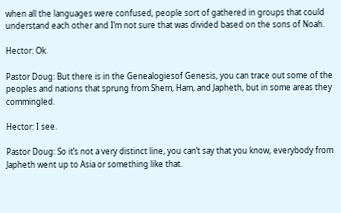when all the languages were confused, people sort of gathered in groups that could understand each other and I’m not sure that was divided based on the sons of Noah.

Hector: Ok.

Pastor Doug: But there is in the Genealogiesof Genesis, you can trace out some of the peoples and nations that sprung from Shem, Ham, and Japheth, but in some areas they commingled.

Hector: I see.

Pastor Doug: So it’s not a very distinct line, you can’t say that you know, everybody from Japheth went up to Asia or something like that.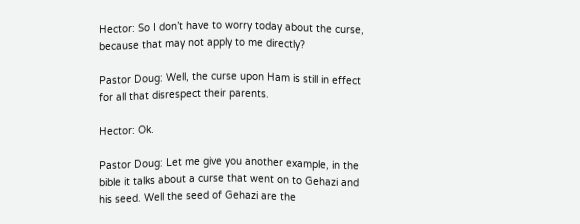Hector: So I don’t have to worry today about the curse, because that may not apply to me directly?

Pastor Doug: Well, the curse upon Ham is still in effect for all that disrespect their parents.

Hector: Ok.

Pastor Doug: Let me give you another example, in the bible it talks about a curse that went on to Gehazi and his seed. Well the seed of Gehazi are the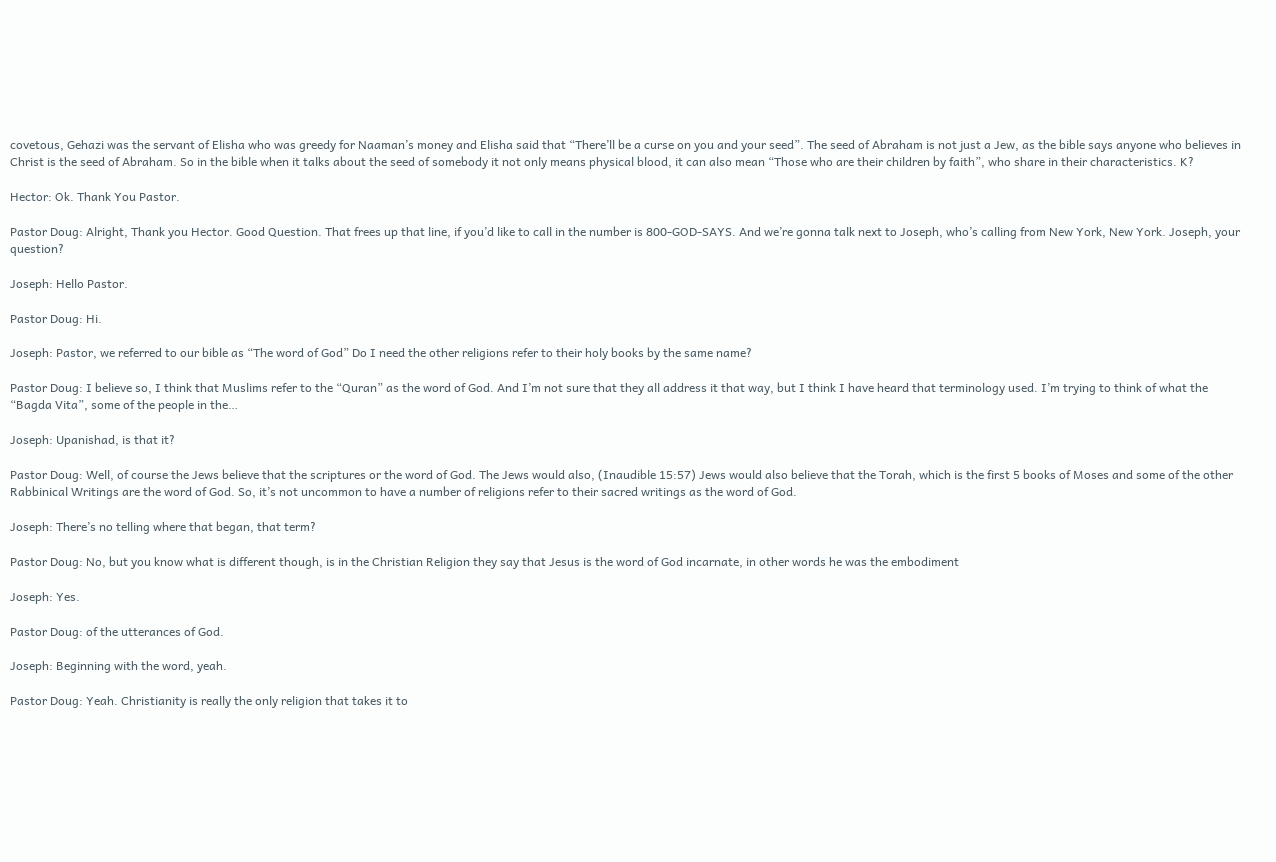covetous, Gehazi was the servant of Elisha who was greedy for Naaman’s money and Elisha said that “There’ll be a curse on you and your seed”. The seed of Abraham is not just a Jew, as the bible says anyone who believes in Christ is the seed of Abraham. So in the bible when it talks about the seed of somebody it not only means physical blood, it can also mean “Those who are their children by faith”, who share in their characteristics. K?

Hector: Ok. Thank You Pastor.

Pastor Doug: Alright, Thank you Hector. Good Question. That frees up that line, if you’d like to call in the number is 800-GOD-SAYS. And we’re gonna talk next to Joseph, who’s calling from New York, New York. Joseph, your question?

Joseph: Hello Pastor.

Pastor Doug: Hi.

Joseph: Pastor, we referred to our bible as “The word of God” Do I need the other religions refer to their holy books by the same name?

Pastor Doug: I believe so, I think that Muslims refer to the “Quran” as the word of God. And I’m not sure that they all address it that way, but I think I have heard that terminology used. I’m trying to think of what the “Bagda Vita”, some of the people in the…

Joseph: Upanishad, is that it?

Pastor Doug: Well, of course the Jews believe that the scriptures or the word of God. The Jews would also, (Inaudible 15:57) Jews would also believe that the Torah, which is the first 5 books of Moses and some of the other Rabbinical Writings are the word of God. So, it’s not uncommon to have a number of religions refer to their sacred writings as the word of God.

Joseph: There’s no telling where that began, that term?

Pastor Doug: No, but you know what is different though, is in the Christian Religion they say that Jesus is the word of God incarnate, in other words he was the embodiment

Joseph: Yes.

Pastor Doug: of the utterances of God.

Joseph: Beginning with the word, yeah.

Pastor Doug: Yeah. Christianity is really the only religion that takes it to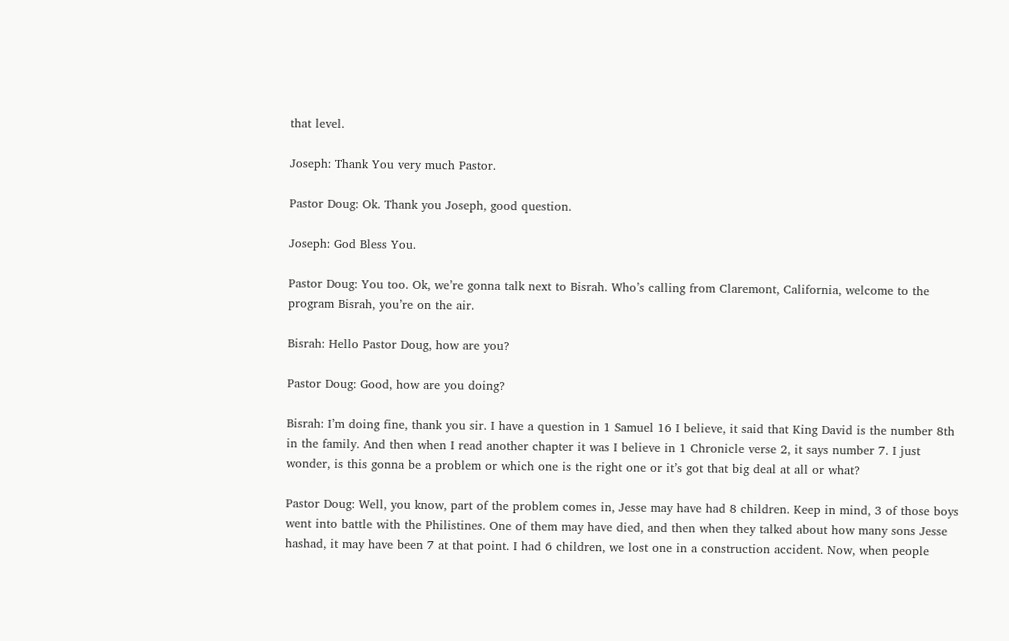that level.

Joseph: Thank You very much Pastor.

Pastor Doug: Ok. Thank you Joseph, good question.

Joseph: God Bless You.

Pastor Doug: You too. Ok, we’re gonna talk next to Bisrah. Who’s calling from Claremont, California, welcome to the program Bisrah, you’re on the air.

Bisrah: Hello Pastor Doug, how are you?

Pastor Doug: Good, how are you doing?

Bisrah: I’m doing fine, thank you sir. I have a question in 1 Samuel 16 I believe, it said that King David is the number 8th in the family. And then when I read another chapter it was I believe in 1 Chronicle verse 2, it says number 7. I just wonder, is this gonna be a problem or which one is the right one or it’s got that big deal at all or what?

Pastor Doug: Well, you know, part of the problem comes in, Jesse may have had 8 children. Keep in mind, 3 of those boys went into battle with the Philistines. One of them may have died, and then when they talked about how many sons Jesse hashad, it may have been 7 at that point. I had 6 children, we lost one in a construction accident. Now, when people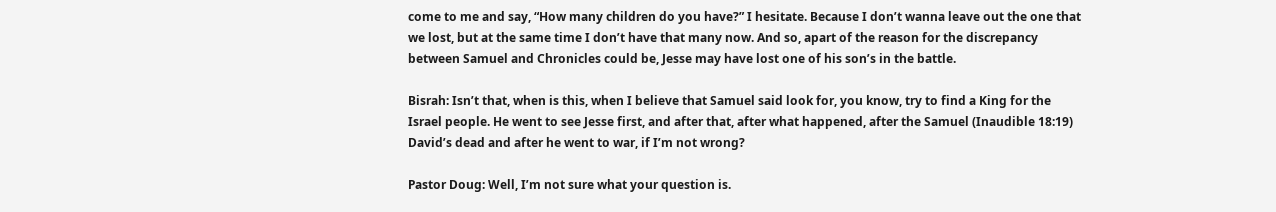come to me and say, “How many children do you have?” I hesitate. Because I don’t wanna leave out the one that we lost, but at the same time I don’t have that many now. And so, apart of the reason for the discrepancy between Samuel and Chronicles could be, Jesse may have lost one of his son’s in the battle.

Bisrah: Isn’t that, when is this, when I believe that Samuel said look for, you know, try to find a King for the Israel people. He went to see Jesse first, and after that, after what happened, after the Samuel (Inaudible 18:19) David’s dead and after he went to war, if I’m not wrong?

Pastor Doug: Well, I’m not sure what your question is.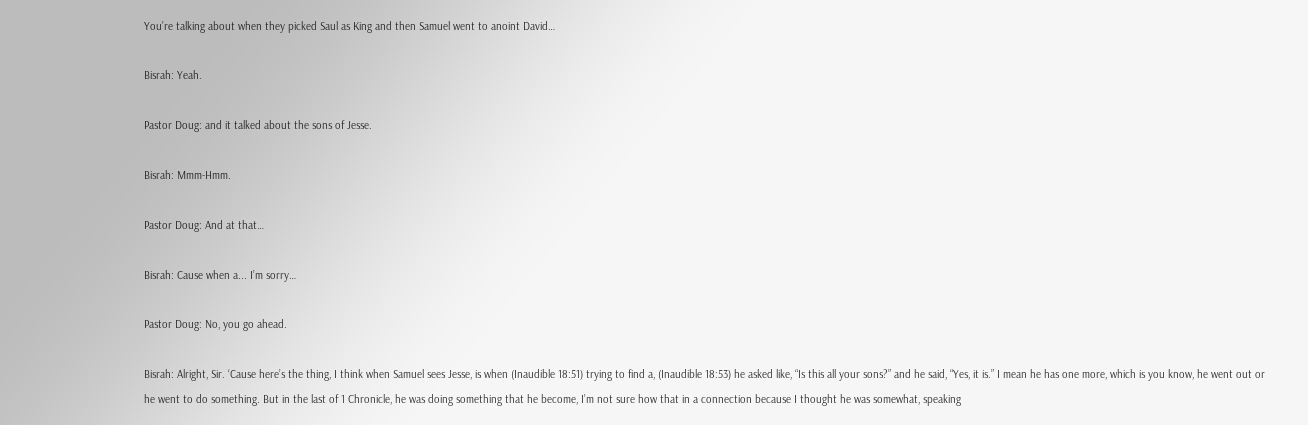You’re talking about when they picked Saul as King and then Samuel went to anoint David…

Bisrah: Yeah.

Pastor Doug: and it talked about the sons of Jesse.

Bisrah: Mmm-Hmm.

Pastor Doug: And at that…

Bisrah: Cause when a... I’m sorry…

Pastor Doug: No, you go ahead.

Bisrah: Alright, Sir. ‘Cause here’s the thing, I think when Samuel sees Jesse, is when (Inaudible 18:51) trying to find a, (Inaudible 18:53) he asked like, “Is this all your sons?” and he said, “Yes, it is.” I mean he has one more, which is you know, he went out or he went to do something. But in the last of 1 Chronicle, he was doing something that he become, I’m not sure how that in a connection because I thought he was somewhat, speaking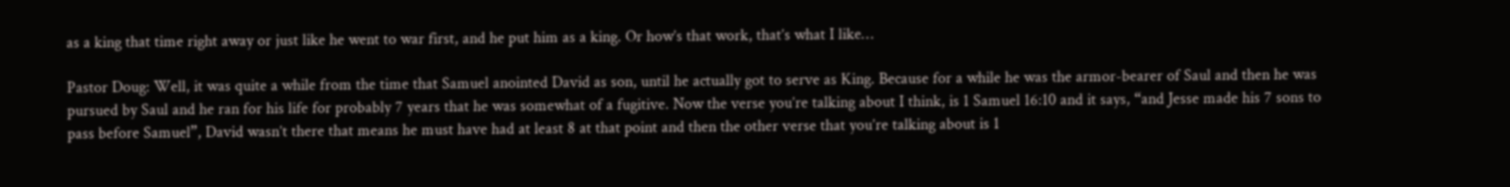as a king that time right away or just like he went to war first, and he put him as a king. Or how’s that work, that’s what I like…

Pastor Doug: Well, it was quite a while from the time that Samuel anointed David as son, until he actually got to serve as King. Because for a while he was the armor-bearer of Saul and then he was pursued by Saul and he ran for his life for probably 7 years that he was somewhat of a fugitive. Now the verse you’re talking about I think, is 1 Samuel 16:10 and it says, “and Jesse made his 7 sons to pass before Samuel”, David wasn’t there that means he must have had at least 8 at that point and then the other verse that you’re talking about is 1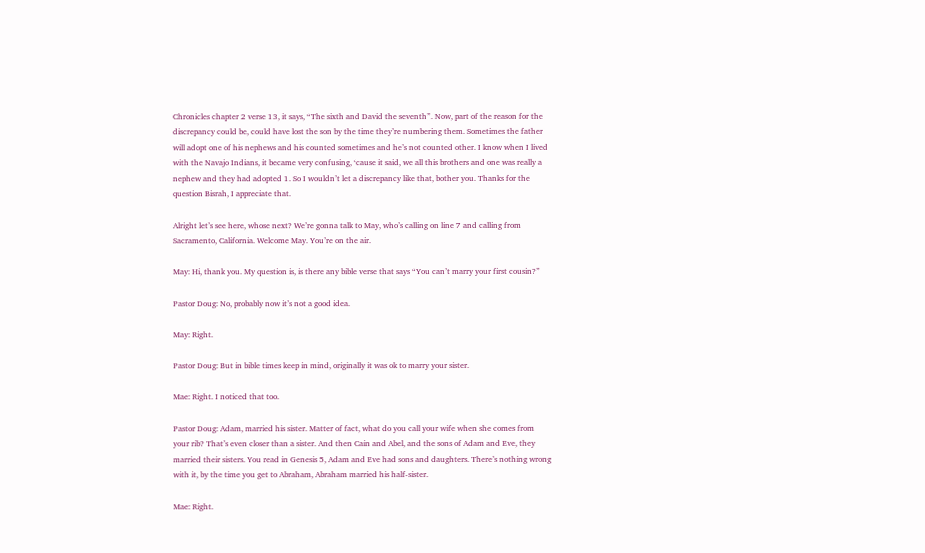Chronicles chapter 2 verse 13, it says, “The sixth and David the seventh”. Now, part of the reason for the discrepancy could be, could have lost the son by the time they’re numbering them. Sometimes the father will adopt one of his nephews and his counted sometimes and he’s not counted other. I know when I lived with the Navajo Indians, it became very confusing, ‘cause it said, we all this brothers and one was really a nephew and they had adopted 1. So I wouldn’t let a discrepancy like that, bother you. Thanks for the question Bisrah, I appreciate that.

Alright let’s see here, whose next? We’re gonna talk to May, who’s calling on line 7 and calling from Sacramento, California. Welcome May. You’re on the air.

May: Hi, thank you. My question is, is there any bible verse that says “You can’t marry your first cousin?”

Pastor Doug: No, probably now it’s not a good idea.

May: Right.

Pastor Doug: But in bible times keep in mind, originally it was ok to marry your sister.

Mae: Right. I noticed that too.

Pastor Doug: Adam, married his sister. Matter of fact, what do you call your wife when she comes from your rib? That’s even closer than a sister. And then Cain and Abel, and the sons of Adam and Eve, they married their sisters. You read in Genesis 5, Adam and Eve had sons and daughters. There’s nothing wrong with it, by the time you get to Abraham, Abraham married his half-sister.

Mae: Right.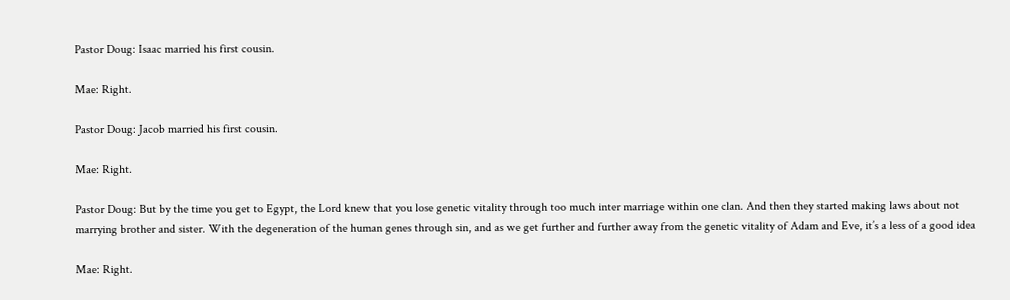Pastor Doug: Isaac married his first cousin.

Mae: Right.

Pastor Doug: Jacob married his first cousin.

Mae: Right.

Pastor Doug: But by the time you get to Egypt, the Lord knew that you lose genetic vitality through too much inter marriage within one clan. And then they started making laws about not marrying brother and sister. With the degeneration of the human genes through sin, and as we get further and further away from the genetic vitality of Adam and Eve, it’s a less of a good idea

Mae: Right.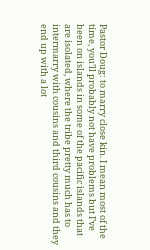Pastor Doug: to marry close kin. I mean most of the time, you’ll probably not have problems but I’ve been on islands in some of the pacific islands that are isolated, where the tribe pretty much has to intermarry with cousins and third cousins and they end up with a lot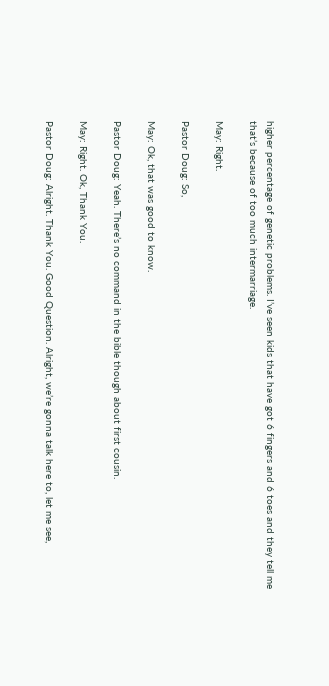higher percentage of genetic problems. I’ve seen kids that have got 6 fingers and 6 toes and they tell me that’s because of too much intermarriage.

May: Right.

Pastor Doug: So,

May: Ok, that was good to know.

Pastor Doug: Yeah. There’s no command in the bible though about first cousin.

May: Right. Ok, Thank You.

Pastor Doug: Alright. Thank You. Good Question. Alright, we’re gonna talk here to, let me see,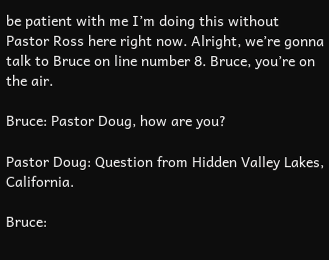be patient with me I’m doing this without Pastor Ross here right now. Alright, we’re gonna talk to Bruce on line number 8. Bruce, you’re on the air.

Bruce: Pastor Doug, how are you?

Pastor Doug: Question from Hidden Valley Lakes, California.

Bruce: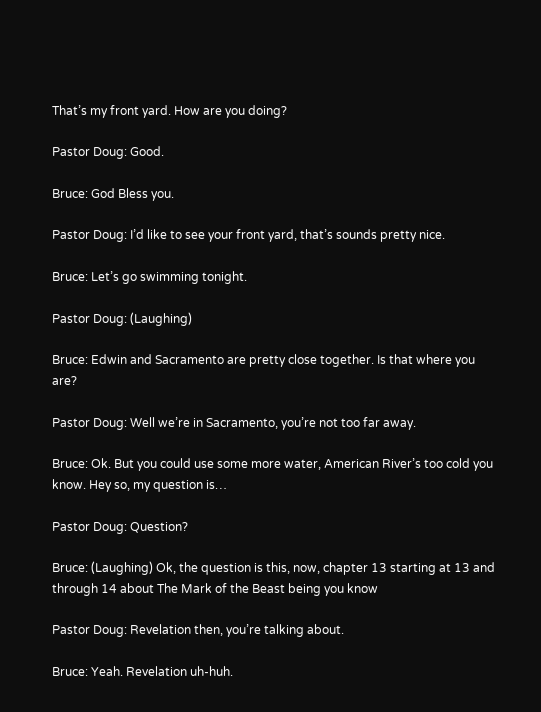That’s my front yard. How are you doing?

Pastor Doug: Good.

Bruce: God Bless you.

Pastor Doug: I’d like to see your front yard, that’s sounds pretty nice.

Bruce: Let’s go swimming tonight.

Pastor Doug: (Laughing)

Bruce: Edwin and Sacramento are pretty close together. Is that where you are?

Pastor Doug: Well we’re in Sacramento, you’re not too far away.

Bruce: Ok. But you could use some more water, American River’s too cold you know. Hey so, my question is…

Pastor Doug: Question?

Bruce: (Laughing) Ok, the question is this, now, chapter 13 starting at 13 and through 14 about The Mark of the Beast being you know

Pastor Doug: Revelation then, you’re talking about.

Bruce: Yeah. Revelation uh-huh.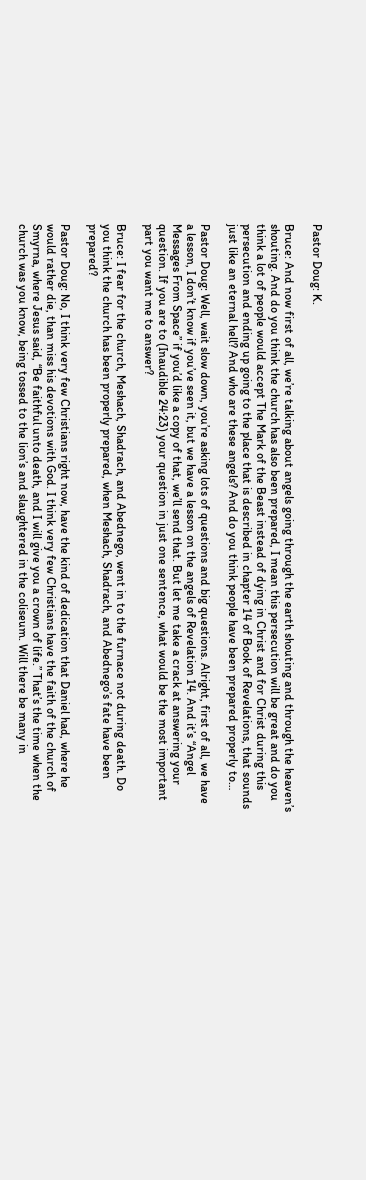Pastor Doug: K.

Bruce: And now first of all, we’re talking about angels going through the earth shouting and through the heaven’s shouting. And do you think the church has also been prepared, I mean this persecution will be great and do you think a lot of people would accept The Mark of the Beast instead of dying in Christ and for Christ during this persecution and ending up going to the place that is described in chapter 14 of Book of Revelations, that sounds just like an eternal hell? And who are these angels? And do you think people have been prepared properly to…

Pastor Doug: Well, wait slow down, you’re asking lots of questions and big questions. Alright, first of all, we have a lesson, I don’t know if you’ve seen it, but we have a lesson on the angels of Revelation 14. And it’s “Angel Messages From Space” if you’d like a copy of that, we’ll send that. But let me take a crack at answering your question. If you are to (Inaudible 24:23) your question in just one sentence, what would be the most important part you want me to answer?

Bruce: I fear for the church, Meshach, Shadrach, and Abednego, went in to the furnace not during death. Do you think the church has been properly prepared, when Meshach, Shadrach, and Abednego’s fate have been prepared?

Pastor Doug: No, I think very few Christians right now, have the kind of dedication that Daniel had, where he would rather die, than miss his devotions with God. I think very few Christians have the faith of the church of Smyrna, where Jesus said, “Be faithful unto death, and I will give you a crown of life.” That’s the time when the church was you know, being tossed to the lion’s and slaughtered in the coliseum. Will there be many in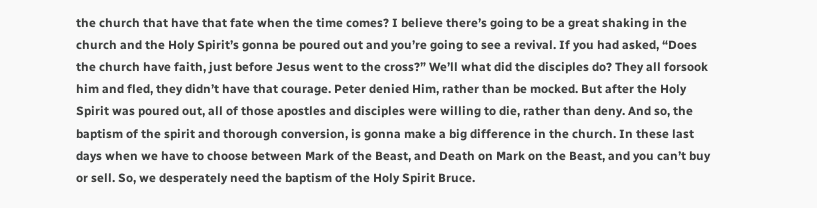the church that have that fate when the time comes? I believe there’s going to be a great shaking in the church and the Holy Spirit’s gonna be poured out and you’re going to see a revival. If you had asked, “Does the church have faith, just before Jesus went to the cross?” We’ll what did the disciples do? They all forsook him and fled, they didn’t have that courage. Peter denied Him, rather than be mocked. But after the Holy Spirit was poured out, all of those apostles and disciples were willing to die, rather than deny. And so, the baptism of the spirit and thorough conversion, is gonna make a big difference in the church. In these last days when we have to choose between Mark of the Beast, and Death on Mark on the Beast, and you can’t buy or sell. So, we desperately need the baptism of the Holy Spirit Bruce.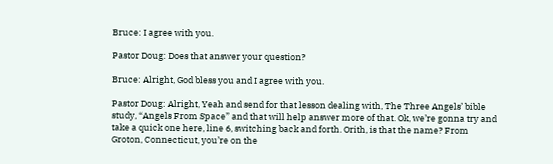Bruce: I agree with you.

Pastor Doug: Does that answer your question?

Bruce: Alright, God bless you and I agree with you.

Pastor Doug: Alright, Yeah and send for that lesson dealing with, The Three Angels’ bible study, “Angels From Space” and that will help answer more of that. Ok, we’re gonna try and take a quick one here, line 6, switching back and forth. Orith, is that the name? From Groton, Connecticut, you’re on the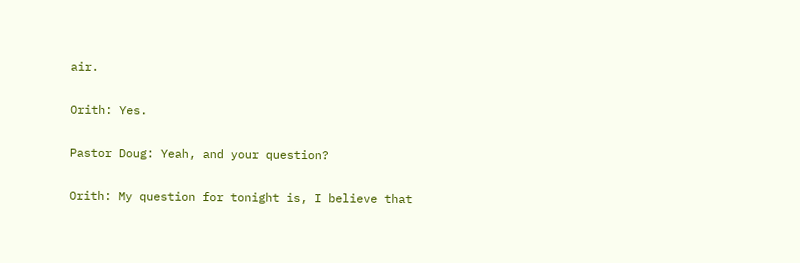air.

Orith: Yes.

Pastor Doug: Yeah, and your question?

Orith: My question for tonight is, I believe that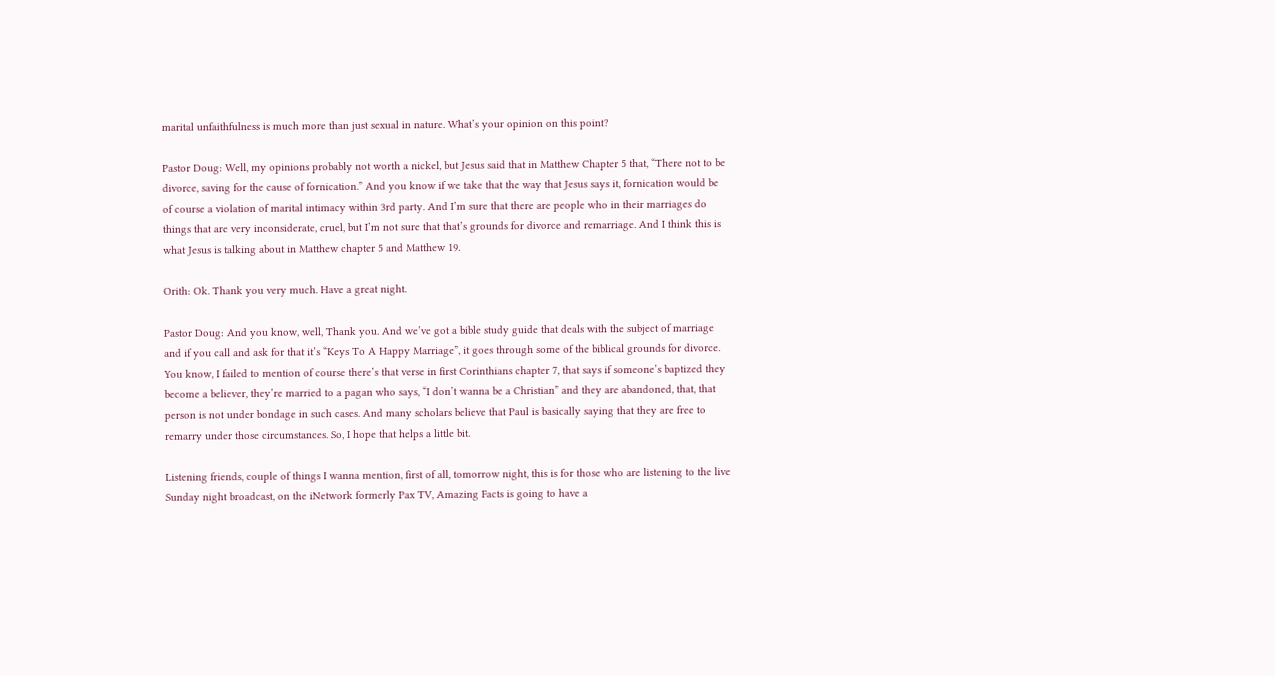marital unfaithfulness is much more than just sexual in nature. What’s your opinion on this point?

Pastor Doug: Well, my opinions probably not worth a nickel, but Jesus said that in Matthew Chapter 5 that, “There not to be divorce, saving for the cause of fornication.” And you know if we take that the way that Jesus says it, fornication would be of course a violation of marital intimacy within 3rd party. And I’m sure that there are people who in their marriages do things that are very inconsiderate, cruel, but I’m not sure that that’s grounds for divorce and remarriage. And I think this is what Jesus is talking about in Matthew chapter 5 and Matthew 19.

Orith: Ok. Thank you very much. Have a great night.

Pastor Doug: And you know, well, Thank you. And we’ve got a bible study guide that deals with the subject of marriage and if you call and ask for that it’s “Keys To A Happy Marriage”, it goes through some of the biblical grounds for divorce. You know, I failed to mention of course there’s that verse in first Corinthians chapter 7, that says if someone’s baptized they become a believer, they’re married to a pagan who says, “I don’t wanna be a Christian” and they are abandoned, that, that person is not under bondage in such cases. And many scholars believe that Paul is basically saying that they are free to remarry under those circumstances. So, I hope that helps a little bit.

Listening friends, couple of things I wanna mention, first of all, tomorrow night, this is for those who are listening to the live Sunday night broadcast, on the iNetwork formerly Pax TV, Amazing Facts is going to have a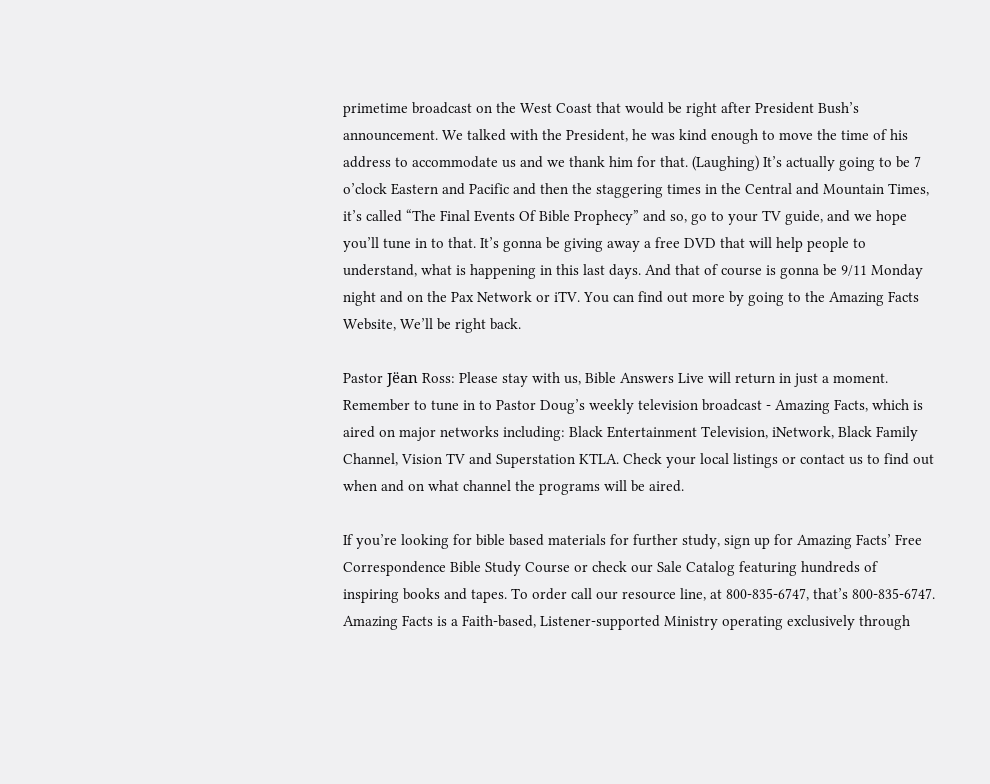primetime broadcast on the West Coast that would be right after President Bush’s announcement. We talked with the President, he was kind enough to move the time of his address to accommodate us and we thank him for that. (Laughing) It’s actually going to be 7 o’clock Eastern and Pacific and then the staggering times in the Central and Mountain Times, it’s called “The Final Events Of Bible Prophecy” and so, go to your TV guide, and we hope you’ll tune in to that. It’s gonna be giving away a free DVD that will help people to understand, what is happening in this last days. And that of course is gonna be 9/11 Monday night and on the Pax Network or iTV. You can find out more by going to the Amazing Facts Website, We’ll be right back.

Pastor Jëan Ross: Please stay with us, Bible Answers Live will return in just a moment. Remember to tune in to Pastor Doug’s weekly television broadcast - Amazing Facts, which is aired on major networks including: Black Entertainment Television, iNetwork, Black Family Channel, Vision TV and Superstation KTLA. Check your local listings or contact us to find out when and on what channel the programs will be aired.

If you’re looking for bible based materials for further study, sign up for Amazing Facts’ Free Correspondence Bible Study Course or check our Sale Catalog featuring hundreds of inspiring books and tapes. To order call our resource line, at 800-835-6747, that’s 800-835-6747. Amazing Facts is a Faith-based, Listener-supported Ministry operating exclusively through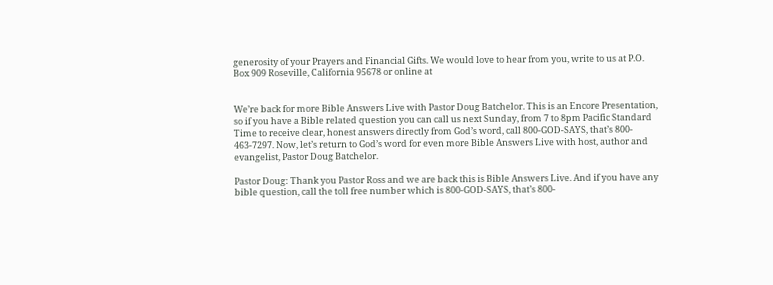generosity of your Prayers and Financial Gifts. We would love to hear from you, write to us at P.O. Box 909 Roseville, California 95678 or online at


We’re back for more Bible Answers Live with Pastor Doug Batchelor. This is an Encore Presentation, so if you have a Bible related question you can call us next Sunday, from 7 to 8pm Pacific Standard Time to receive clear, honest answers directly from God’s word, call 800-GOD-SAYS, that’s 800- 463-7297. Now, let’s return to God’s word for even more Bible Answers Live with host, author and evangelist, Pastor Doug Batchelor.

Pastor Doug: Thank you Pastor Ross and we are back this is Bible Answers Live. And if you have any bible question, call the toll free number which is 800-GOD-SAYS, that’s 800-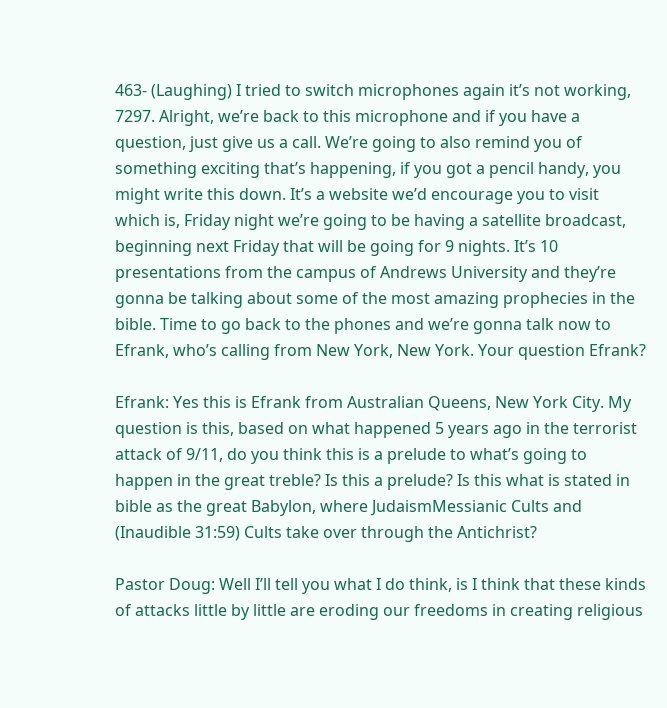463- (Laughing) I tried to switch microphones again it’s not working, 7297. Alright, we’re back to this microphone and if you have a question, just give us a call. We’re going to also remind you of something exciting that’s happening, if you got a pencil handy, you might write this down. It’s a website we’d encourage you to visit which is, Friday night we’re going to be having a satellite broadcast, beginning next Friday that will be going for 9 nights. It’s 10 presentations from the campus of Andrews University and they’re gonna be talking about some of the most amazing prophecies in the bible. Time to go back to the phones and we’re gonna talk now to Efrank, who’s calling from New York, New York. Your question Efrank?

Efrank: Yes this is Efrank from Australian Queens, New York City. My question is this, based on what happened 5 years ago in the terrorist attack of 9/11, do you think this is a prelude to what’s going to happen in the great treble? Is this a prelude? Is this what is stated in bible as the great Babylon, where JudaismMessianic Cults and (Inaudible 31:59) Cults take over through the Antichrist?

Pastor Doug: Well I’ll tell you what I do think, is I think that these kinds of attacks little by little are eroding our freedoms in creating religious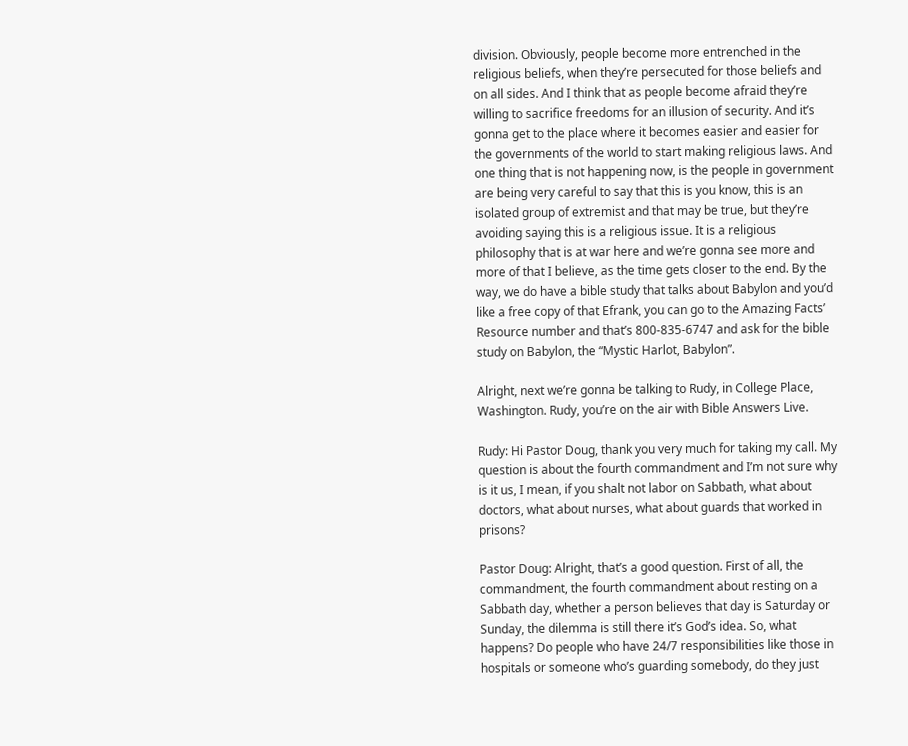division. Obviously, people become more entrenched in the religious beliefs, when they’re persecuted for those beliefs and on all sides. And I think that as people become afraid they’re willing to sacrifice freedoms for an illusion of security. And it’s gonna get to the place where it becomes easier and easier for the governments of the world to start making religious laws. And one thing that is not happening now, is the people in government are being very careful to say that this is you know, this is an isolated group of extremist and that may be true, but they’re avoiding saying this is a religious issue. It is a religious philosophy that is at war here and we’re gonna see more and more of that I believe, as the time gets closer to the end. By the way, we do have a bible study that talks about Babylon and you’d like a free copy of that Efrank, you can go to the Amazing Facts’ Resource number and that’s 800-835-6747 and ask for the bible study on Babylon, the “Mystic Harlot, Babylon”.

Alright, next we’re gonna be talking to Rudy, in College Place, Washington. Rudy, you’re on the air with Bible Answers Live.

Rudy: Hi Pastor Doug, thank you very much for taking my call. My question is about the fourth commandment and I’m not sure why is it us, I mean, if you shalt not labor on Sabbath, what about doctors, what about nurses, what about guards that worked in prisons?

Pastor Doug: Alright, that’s a good question. First of all, the commandment, the fourth commandment about resting on a Sabbath day, whether a person believes that day is Saturday or Sunday, the dilemma is still there it’s God’s idea. So, what happens? Do people who have 24/7 responsibilities like those in hospitals or someone who’s guarding somebody, do they just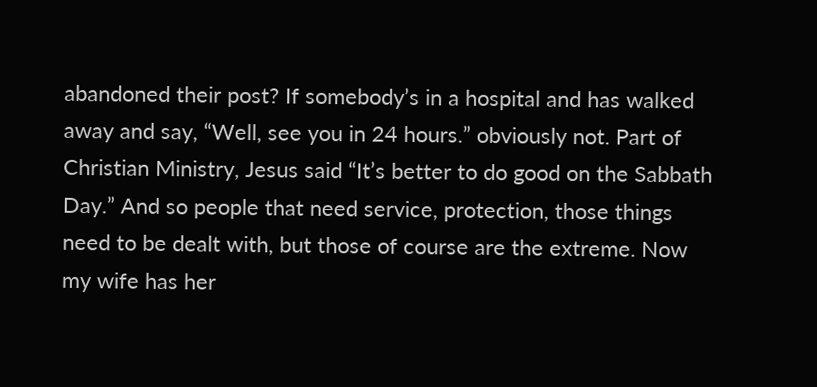abandoned their post? If somebody’s in a hospital and has walked away and say, “Well, see you in 24 hours.” obviously not. Part of Christian Ministry, Jesus said “It’s better to do good on the Sabbath Day.” And so people that need service, protection, those things need to be dealt with, but those of course are the extreme. Now my wife has her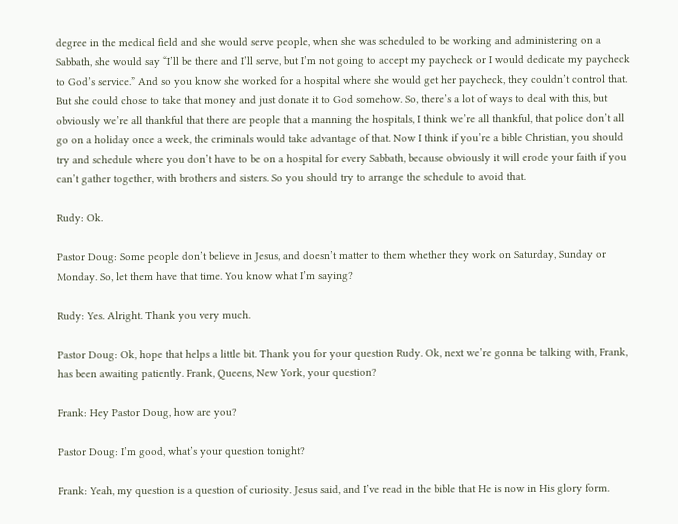degree in the medical field and she would serve people, when she was scheduled to be working and administering on a Sabbath, she would say “I’ll be there and I’ll serve, but I’m not going to accept my paycheck or I would dedicate my paycheck to God’s service.” And so you know she worked for a hospital where she would get her paycheck, they couldn’t control that. But she could chose to take that money and just donate it to God somehow. So, there’s a lot of ways to deal with this, but obviously we’re all thankful that there are people that a manning the hospitals, I think we’re all thankful, that police don’t all go on a holiday once a week, the criminals would take advantage of that. Now I think if you’re a bible Christian, you should try and schedule where you don’t have to be on a hospital for every Sabbath, because obviously it will erode your faith if you can’t gather together, with brothers and sisters. So you should try to arrange the schedule to avoid that.

Rudy: Ok.

Pastor Doug: Some people don’t believe in Jesus, and doesn’t matter to them whether they work on Saturday, Sunday or Monday. So, let them have that time. You know what I’m saying?

Rudy: Yes. Alright. Thank you very much.

Pastor Doug: Ok, hope that helps a little bit. Thank you for your question Rudy. Ok, next we’re gonna be talking with, Frank, has been awaiting patiently. Frank, Queens, New York, your question?

Frank: Hey Pastor Doug, how are you?

Pastor Doug: I’m good, what’s your question tonight?

Frank: Yeah, my question is a question of curiosity. Jesus said, and I’ve read in the bible that He is now in His glory form.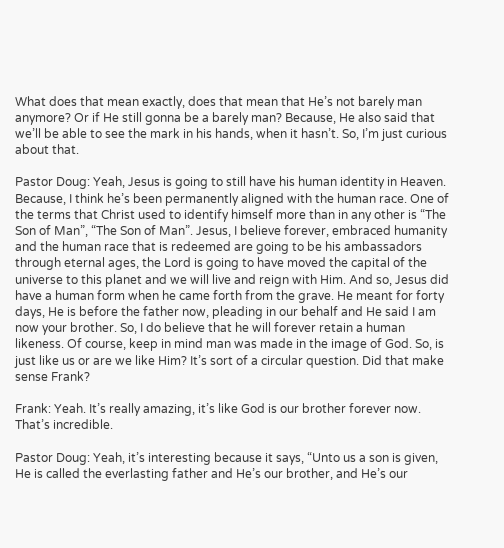What does that mean exactly, does that mean that He’s not barely man anymore? Or if He still gonna be a barely man? Because, He also said that we’ll be able to see the mark in his hands, when it hasn’t. So, I’m just curious about that.

Pastor Doug: Yeah, Jesus is going to still have his human identity in Heaven. Because, I think he’s been permanently aligned with the human race. One of the terms that Christ used to identify himself more than in any other is “The Son of Man”, “The Son of Man”. Jesus, I believe forever, embraced humanity and the human race that is redeemed are going to be his ambassadors through eternal ages, the Lord is going to have moved the capital of the universe to this planet and we will live and reign with Him. And so, Jesus did have a human form when he came forth from the grave. He meant for forty days, He is before the father now, pleading in our behalf and He said I am now your brother. So, I do believe that he will forever retain a human likeness. Of course, keep in mind man was made in the image of God. So, is just like us or are we like Him? It’s sort of a circular question. Did that make sense Frank?

Frank: Yeah. It’s really amazing, it’s like God is our brother forever now. That’s incredible.

Pastor Doug: Yeah, it’s interesting because it says, “Unto us a son is given, He is called the everlasting father and He’s our brother, and He’s our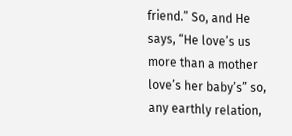friend.” So, and He says, “He love’s us more than a mother love’s her baby’s” so, any earthly relation,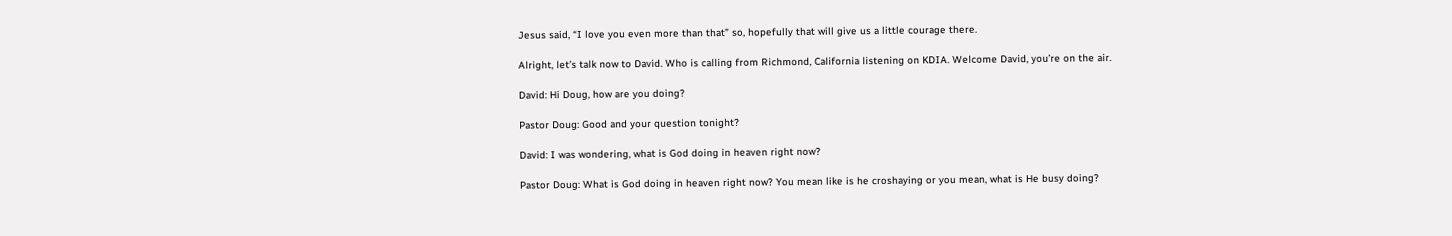Jesus said, “I love you even more than that” so, hopefully that will give us a little courage there.

Alright, let’s talk now to David. Who is calling from Richmond, California listening on KDIA. Welcome David, you’re on the air.

David: Hi Doug, how are you doing?

Pastor Doug: Good and your question tonight?

David: I was wondering, what is God doing in heaven right now?

Pastor Doug: What is God doing in heaven right now? You mean like is he croshaying or you mean, what is He busy doing?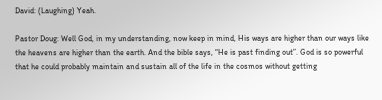David: (Laughing) Yeah.

Pastor Doug: Well God, in my understanding, now keep in mind, His ways are higher than our ways like the heavens are higher than the earth. And the bible says, “He is past finding out”. God is so powerful that he could probably maintain and sustain all of the life in the cosmos without getting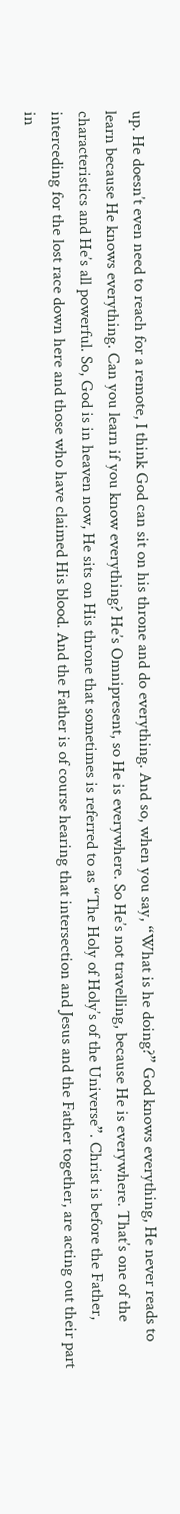up. He doesn’t even need to reach for a remote, I think God can sit on his throne and do everything. And so, when you say, “What is he doing?” God knows everything, He never reads to learn because He knows everything. Can you learn if you know everything? He’s Omnipresent, so He is everywhere. So He’s not travelling, because He is everywhere. That’s one of the characteristics and He’s all powerful. So, God is in heaven now, He sits on His throne that sometimes is referred to as “The Holy of Holy’s of the Universe”. Christ is before the Father, interceding for the lost race down here and those who have claimed His blood. And the Father is of course hearing that intersection and Jesus and the Father together, are acting out their part in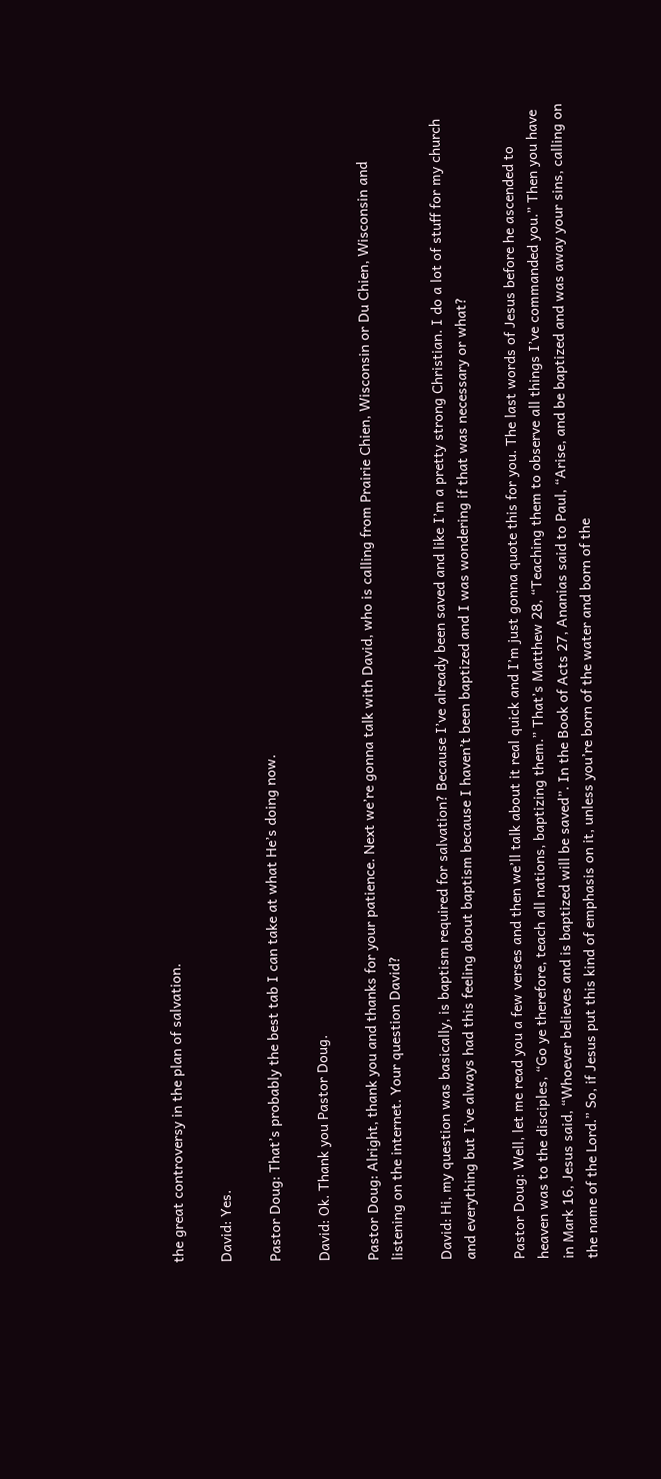the great controversy in the plan of salvation.

David: Yes.

Pastor Doug: That’s probably the best tab I can take at what He’s doing now.

David: Ok. Thank you Pastor Doug.

Pastor Doug: Alright, thank you and thanks for your patience. Next we’re gonna talk with David, who is calling from Prairie Chien, Wisconsin or Du Chien, Wisconsin and listening on the internet. Your question David?

David: Hi, my question was basically, is baptism required for salvation? Because I’ve already been saved and like I’m a pretty strong Christian. I do a lot of stuff for my church and everything but I’ve always had this feeling about baptism because I haven’t been baptized and I was wondering if that was necessary or what?

Pastor Doug: Well, let me read you a few verses and then we’ll talk about it real quick and I’m just gonna quote this for you. The last words of Jesus before he ascended to heaven was to the disciples, “Go ye therefore, teach all nations, baptizing them.” That’s Matthew 28, “Teaching them to observe all things I’ve commanded you.” Then you have in Mark 16, Jesus said, “Whoever believes and is baptized will be saved”. In the Book of Acts 27, Ananias said to Paul, “Arise, and be baptized and was away your sins, calling on the name of the Lord.” So, if Jesus put this kind of emphasis on it, unless you’re born of the water and born of the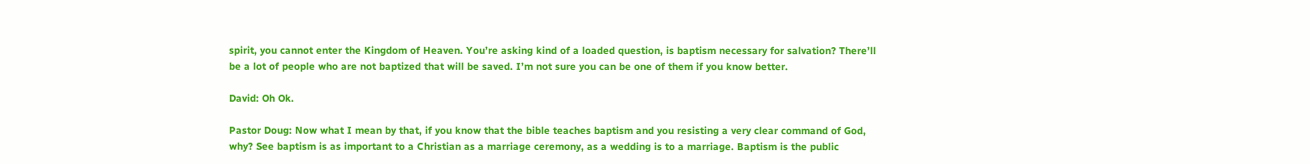spirit, you cannot enter the Kingdom of Heaven. You’re asking kind of a loaded question, is baptism necessary for salvation? There’ll be a lot of people who are not baptized that will be saved. I’m not sure you can be one of them if you know better.

David: Oh Ok.

Pastor Doug: Now what I mean by that, if you know that the bible teaches baptism and you resisting a very clear command of God, why? See baptism is as important to a Christian as a marriage ceremony, as a wedding is to a marriage. Baptism is the public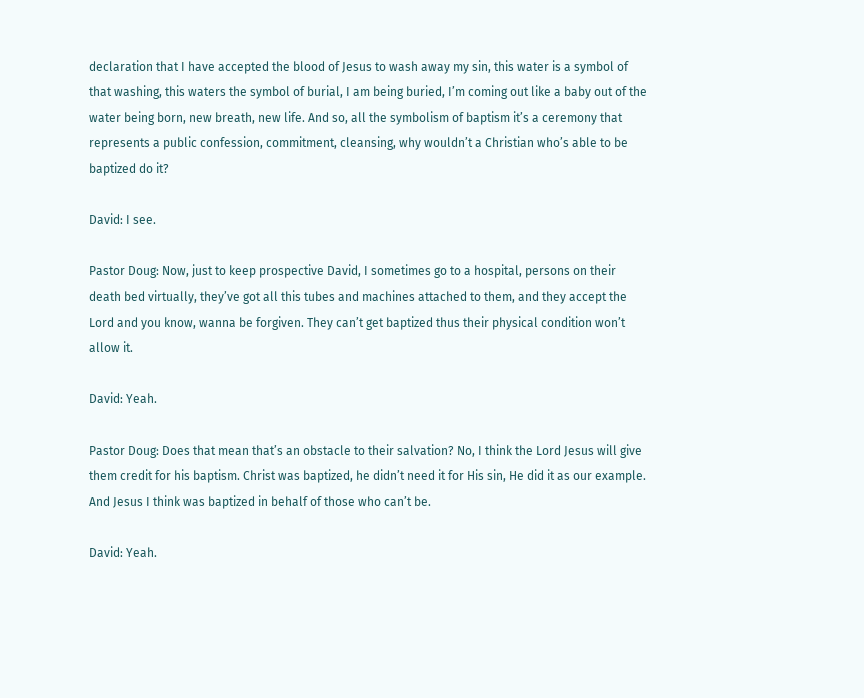declaration that I have accepted the blood of Jesus to wash away my sin, this water is a symbol of that washing, this waters the symbol of burial, I am being buried, I’m coming out like a baby out of the water being born, new breath, new life. And so, all the symbolism of baptism it’s a ceremony that represents a public confession, commitment, cleansing, why wouldn’t a Christian who’s able to be baptized do it?

David: I see.

Pastor Doug: Now, just to keep prospective David, I sometimes go to a hospital, persons on their death bed virtually, they’ve got all this tubes and machines attached to them, and they accept the Lord and you know, wanna be forgiven. They can’t get baptized thus their physical condition won’t allow it.

David: Yeah.

Pastor Doug: Does that mean that’s an obstacle to their salvation? No, I think the Lord Jesus will give them credit for his baptism. Christ was baptized, he didn’t need it for His sin, He did it as our example. And Jesus I think was baptized in behalf of those who can’t be.

David: Yeah.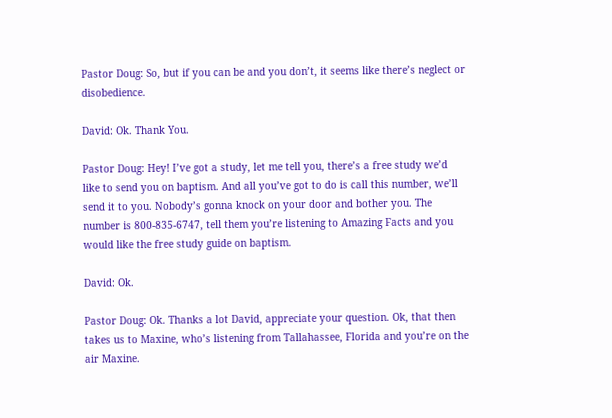Pastor Doug: So, but if you can be and you don’t, it seems like there’s neglect or disobedience.

David: Ok. Thank You.

Pastor Doug: Hey! I’ve got a study, let me tell you, there’s a free study we’d like to send you on baptism. And all you’ve got to do is call this number, we’ll send it to you. Nobody’s gonna knock on your door and bother you. The number is 800-835-6747, tell them you’re listening to Amazing Facts and you would like the free study guide on baptism.

David: Ok.

Pastor Doug: Ok. Thanks a lot David, appreciate your question. Ok, that then takes us to Maxine, who’s listening from Tallahassee, Florida and you’re on the air Maxine.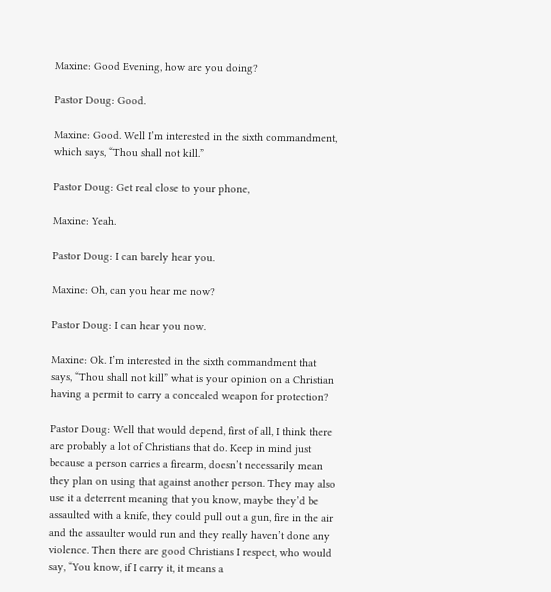Maxine: Good Evening, how are you doing?

Pastor Doug: Good.

Maxine: Good. Well I’m interested in the sixth commandment, which says, “Thou shall not kill.”

Pastor Doug: Get real close to your phone,

Maxine: Yeah.

Pastor Doug: I can barely hear you.

Maxine: Oh, can you hear me now?

Pastor Doug: I can hear you now.

Maxine: Ok. I’m interested in the sixth commandment that says, “Thou shall not kill” what is your opinion on a Christian having a permit to carry a concealed weapon for protection?

Pastor Doug: Well that would depend, first of all, I think there are probably a lot of Christians that do. Keep in mind just because a person carries a firearm, doesn’t necessarily mean they plan on using that against another person. They may also use it a deterrent meaning that you know, maybe they’d be assaulted with a knife, they could pull out a gun, fire in the air and the assaulter would run and they really haven’t done any violence. Then there are good Christians I respect, who would say, “You know, if I carry it, it means a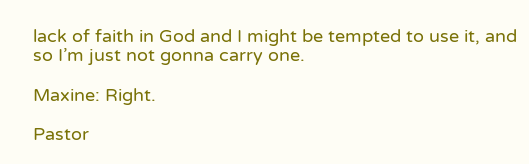lack of faith in God and I might be tempted to use it, and so I’m just not gonna carry one.

Maxine: Right.

Pastor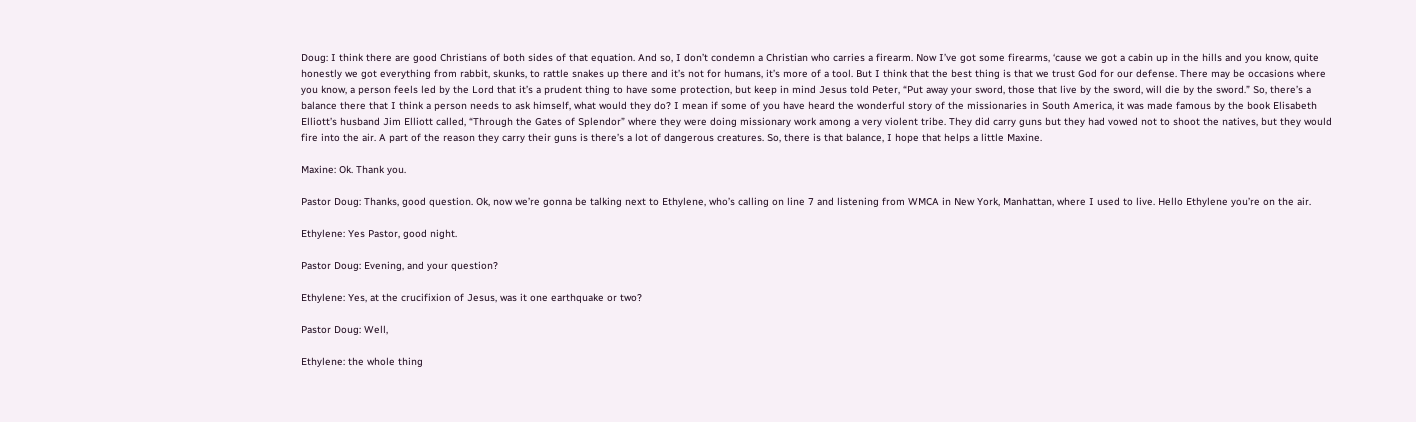Doug: I think there are good Christians of both sides of that equation. And so, I don’t condemn a Christian who carries a firearm. Now I’ve got some firearms, ‘cause we got a cabin up in the hills and you know, quite honestly we got everything from rabbit, skunks, to rattle snakes up there and it’s not for humans, it’s more of a tool. But I think that the best thing is that we trust God for our defense. There may be occasions where you know, a person feels led by the Lord that it’s a prudent thing to have some protection, but keep in mind Jesus told Peter, “Put away your sword, those that live by the sword, will die by the sword.” So, there’s a balance there that I think a person needs to ask himself, what would they do? I mean if some of you have heard the wonderful story of the missionaries in South America, it was made famous by the book Elisabeth Elliott’s husband Jim Elliott called, “Through the Gates of Splendor” where they were doing missionary work among a very violent tribe. They did carry guns but they had vowed not to shoot the natives, but they would fire into the air. A part of the reason they carry their guns is there’s a lot of dangerous creatures. So, there is that balance, I hope that helps a little Maxine.

Maxine: Ok. Thank you.

Pastor Doug: Thanks, good question. Ok, now we’re gonna be talking next to Ethylene, who’s calling on line 7 and listening from WMCA in New York, Manhattan, where I used to live. Hello Ethylene you’re on the air.

Ethylene: Yes Pastor, good night.

Pastor Doug: Evening, and your question?

Ethylene: Yes, at the crucifixion of Jesus, was it one earthquake or two?

Pastor Doug: Well,

Ethylene: the whole thing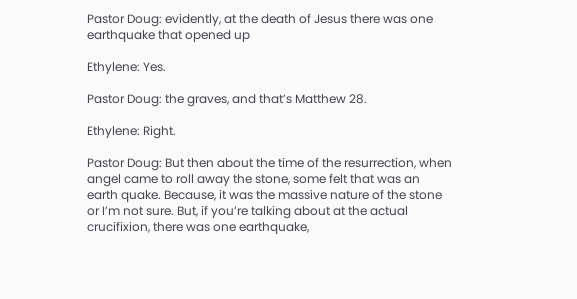Pastor Doug: evidently, at the death of Jesus there was one earthquake that opened up

Ethylene: Yes.

Pastor Doug: the graves, and that’s Matthew 28.

Ethylene: Right.

Pastor Doug: But then about the time of the resurrection, when angel came to roll away the stone, some felt that was an earth quake. Because, it was the massive nature of the stone or I’m not sure. But, if you’re talking about at the actual crucifixion, there was one earthquake,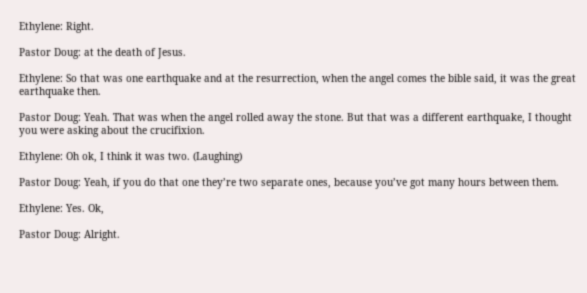Ethylene: Right.

Pastor Doug: at the death of Jesus.

Ethylene: So that was one earthquake and at the resurrection, when the angel comes the bible said, it was the great earthquake then.

Pastor Doug: Yeah. That was when the angel rolled away the stone. But that was a different earthquake, I thought you were asking about the crucifixion.

Ethylene: Oh ok, I think it was two. (Laughing)

Pastor Doug: Yeah, if you do that one they’re two separate ones, because you’ve got many hours between them.

Ethylene: Yes. Ok,

Pastor Doug: Alright.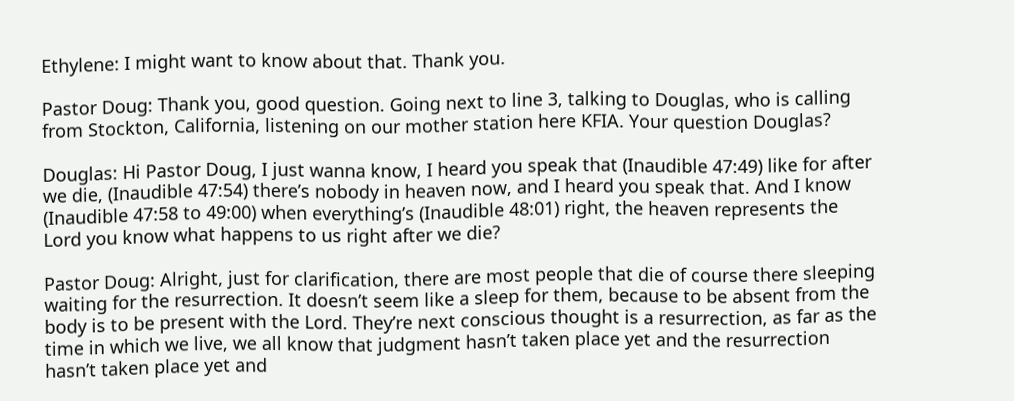Ethylene: I might want to know about that. Thank you.

Pastor Doug: Thank you, good question. Going next to line 3, talking to Douglas, who is calling from Stockton, California, listening on our mother station here KFIA. Your question Douglas?

Douglas: Hi Pastor Doug, I just wanna know, I heard you speak that (Inaudible 47:49) like for after we die, (Inaudible 47:54) there’s nobody in heaven now, and I heard you speak that. And I know (Inaudible 47:58 to 49:00) when everything’s (Inaudible 48:01) right, the heaven represents the Lord you know what happens to us right after we die?

Pastor Doug: Alright, just for clarification, there are most people that die of course there sleeping waiting for the resurrection. It doesn’t seem like a sleep for them, because to be absent from the body is to be present with the Lord. They’re next conscious thought is a resurrection, as far as the time in which we live, we all know that judgment hasn’t taken place yet and the resurrection hasn’t taken place yet and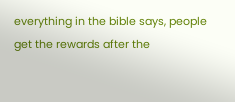everything in the bible says, people get the rewards after the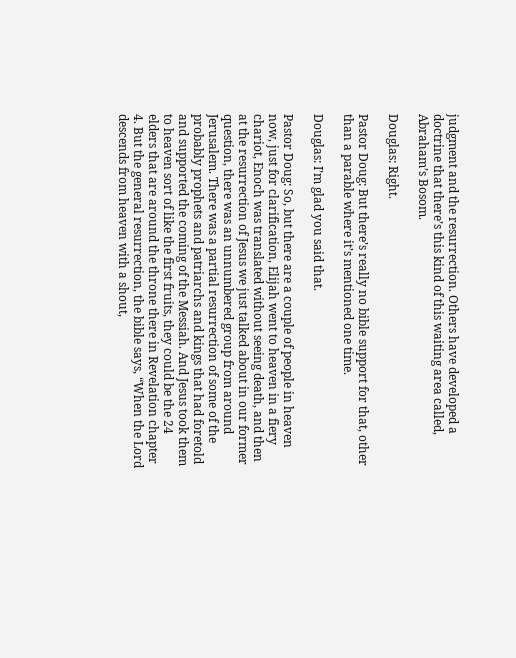judgment and the resurrection. Others have developed a doctrine that there’s this kind of this waiting area called, Abraham’s Bosom.

Douglas: Right.

Pastor Doug: But there’s really no bible support for that, other than a parable where it’s mentioned one time.

Douglas: I’m glad you said that.

Pastor Doug: So, but there are a couple of people in heaven now, just for clarification, Elijah went to heaven in a fiery chariot, Enoch was translated without seeing death, and then at the resurrection of Jesus we just talked about in our former question, there was an unnumbered group from around Jerusalem. There was a partial resurrection of some of the probably prophets and patriarchs and kings that had foretold and supported the coming of the Messiah. And Jesus took them to heaven sort of like the first fruits, they could be the 24 elders that are around the throne there in Revelation chapter 4. But the general resurrection, the bible says, “When the Lord descends from heaven with a shout,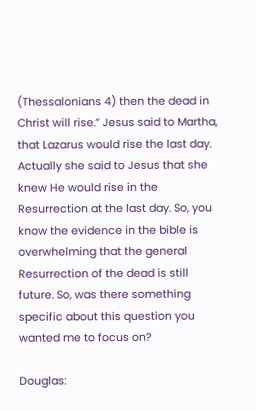(Thessalonians 4) then the dead in Christ will rise.” Jesus said to Martha, that Lazarus would rise the last day. Actually she said to Jesus that she knew He would rise in the Resurrection at the last day. So, you know the evidence in the bible is overwhelming that the general Resurrection of the dead is still future. So, was there something specific about this question you wanted me to focus on?

Douglas: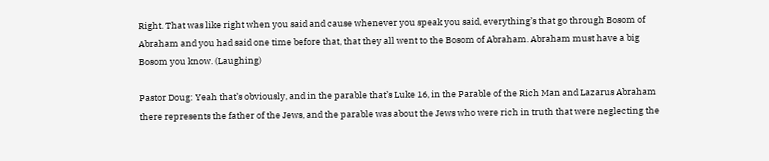Right. That was like right when you said and cause whenever you speak you said, everything’s that go through Bosom of Abraham and you had said one time before that, that they all went to the Bosom of Abraham. Abraham must have a big Bosom you know. (Laughing)

Pastor Doug: Yeah that’s obviously, and in the parable that’s Luke 16, in the Parable of the Rich Man and Lazarus Abraham there represents the father of the Jews, and the parable was about the Jews who were rich in truth that were neglecting the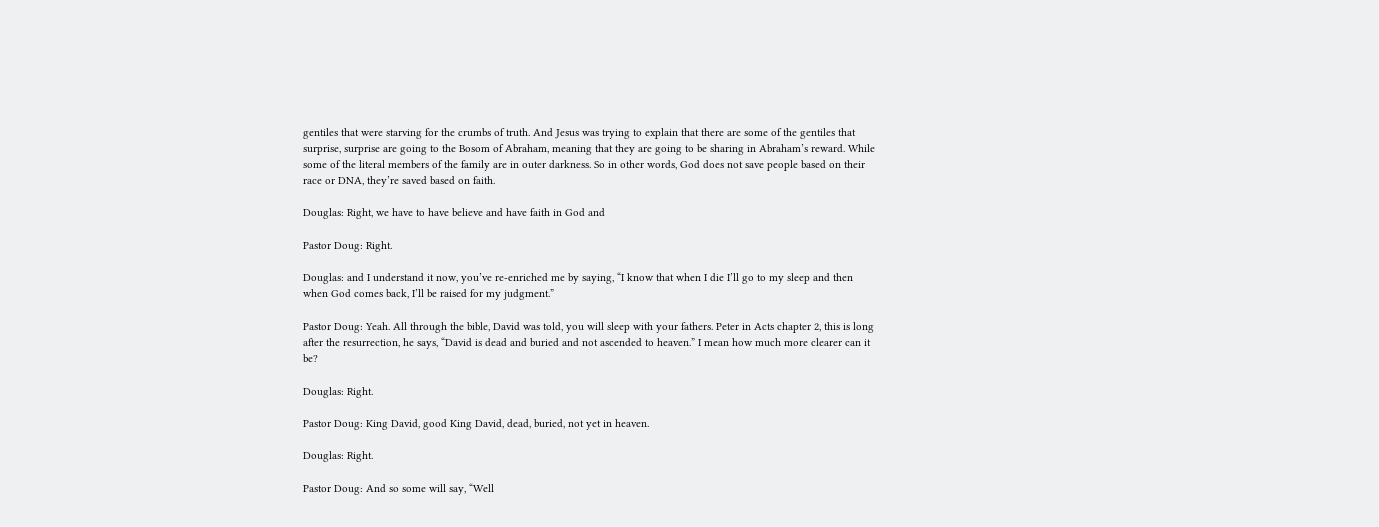gentiles that were starving for the crumbs of truth. And Jesus was trying to explain that there are some of the gentiles that surprise, surprise are going to the Bosom of Abraham, meaning that they are going to be sharing in Abraham’s reward. While some of the literal members of the family are in outer darkness. So in other words, God does not save people based on their race or DNA, they’re saved based on faith.

Douglas: Right, we have to have believe and have faith in God and

Pastor Doug: Right.

Douglas: and I understand it now, you’ve re-enriched me by saying, “I know that when I die I’ll go to my sleep and then when God comes back, I’ll be raised for my judgment.”

Pastor Doug: Yeah. All through the bible, David was told, you will sleep with your fathers. Peter in Acts chapter 2, this is long after the resurrection, he says, “David is dead and buried and not ascended to heaven.” I mean how much more clearer can it be?

Douglas: Right.

Pastor Doug: King David, good King David, dead, buried, not yet in heaven.

Douglas: Right.

Pastor Doug: And so some will say, “Well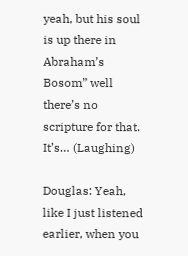yeah, but his soul is up there in Abraham’s Bosom” well there’s no scripture for that. It’s… (Laughing)

Douglas: Yeah, like I just listened earlier, when you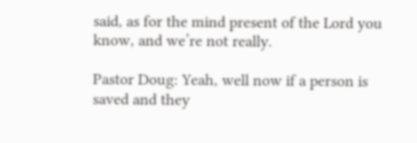said, as for the mind present of the Lord you know, and we’re not really.

Pastor Doug: Yeah, well now if a person is saved and they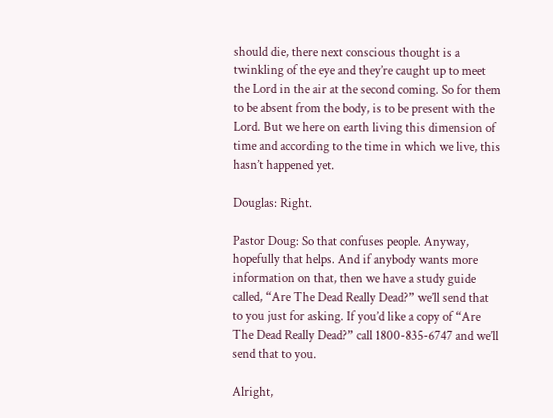should die, there next conscious thought is a twinkling of the eye and they’re caught up to meet the Lord in the air at the second coming. So for them to be absent from the body, is to be present with the Lord. But we here on earth living this dimension of time and according to the time in which we live, this hasn’t happened yet.

Douglas: Right.

Pastor Doug: So that confuses people. Anyway, hopefully that helps. And if anybody wants more information on that, then we have a study guide called, “Are The Dead Really Dead?” we’ll send that to you just for asking. If you’d like a copy of “Are The Dead Really Dead?” call 1800-835-6747 and we’ll send that to you.

Alright,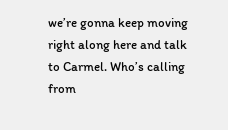we’re gonna keep moving right along here and talk to Carmel. Who’s calling from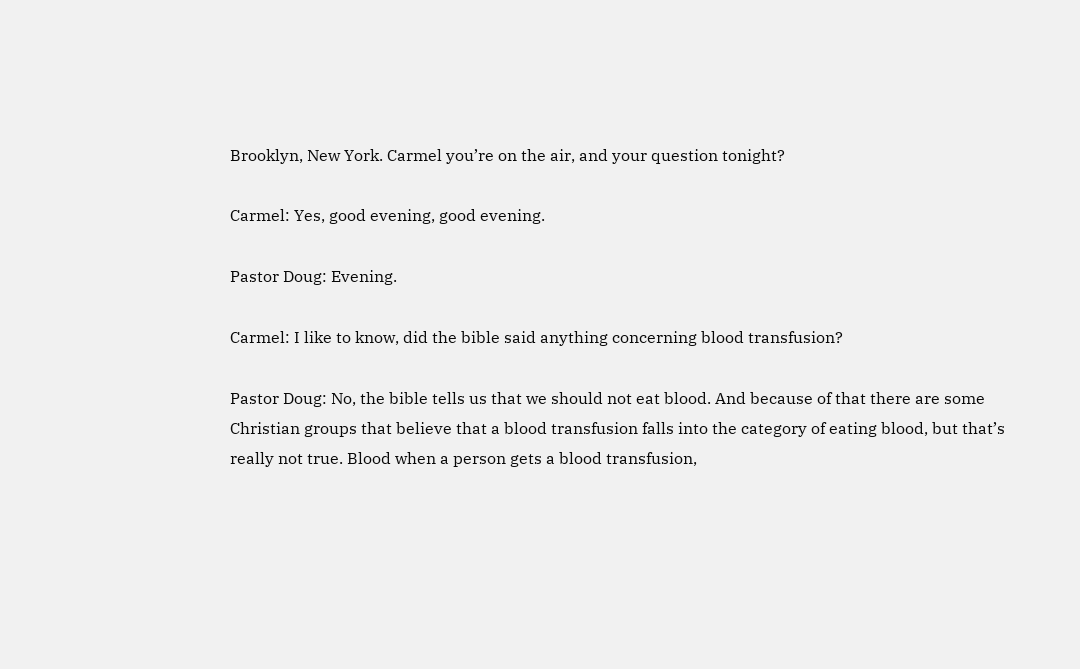Brooklyn, New York. Carmel you’re on the air, and your question tonight?

Carmel: Yes, good evening, good evening.

Pastor Doug: Evening.

Carmel: I like to know, did the bible said anything concerning blood transfusion?

Pastor Doug: No, the bible tells us that we should not eat blood. And because of that there are some Christian groups that believe that a blood transfusion falls into the category of eating blood, but that’s really not true. Blood when a person gets a blood transfusion,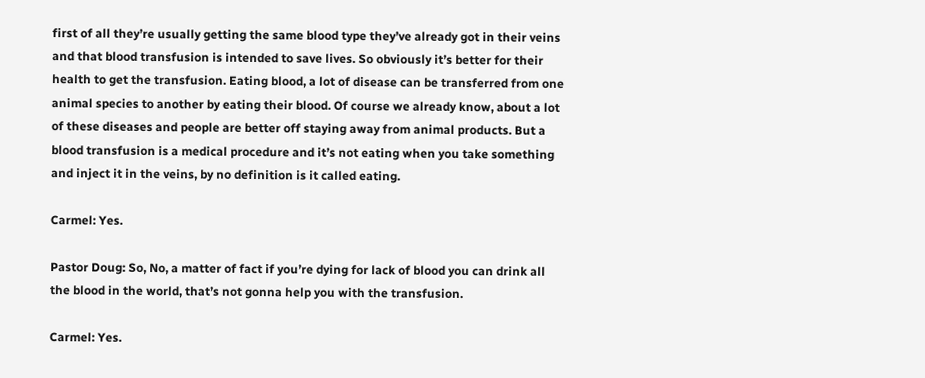first of all they’re usually getting the same blood type they’ve already got in their veins and that blood transfusion is intended to save lives. So obviously it’s better for their health to get the transfusion. Eating blood, a lot of disease can be transferred from one animal species to another by eating their blood. Of course we already know, about a lot of these diseases and people are better off staying away from animal products. But a blood transfusion is a medical procedure and it’s not eating when you take something and inject it in the veins, by no definition is it called eating.

Carmel: Yes.

Pastor Doug: So, No, a matter of fact if you’re dying for lack of blood you can drink all the blood in the world, that’s not gonna help you with the transfusion.

Carmel: Yes.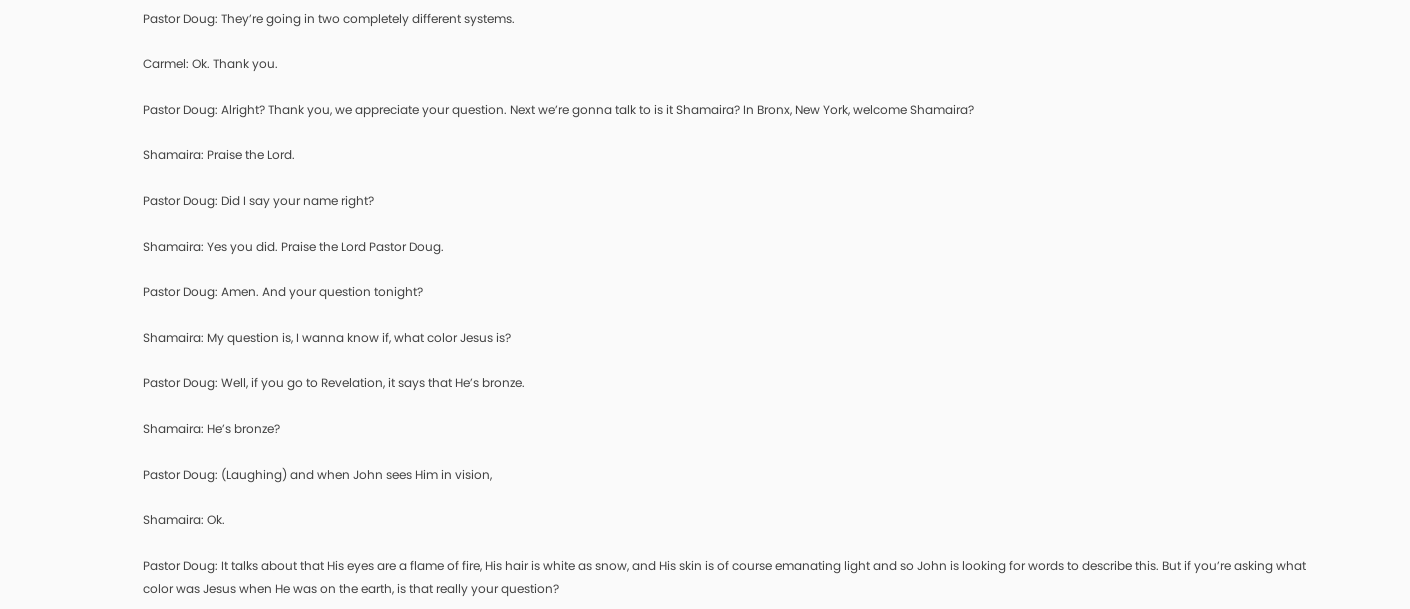Pastor Doug: They’re going in two completely different systems.

Carmel: Ok. Thank you.

Pastor Doug: Alright? Thank you, we appreciate your question. Next we’re gonna talk to is it Shamaira? In Bronx, New York, welcome Shamaira?

Shamaira: Praise the Lord.

Pastor Doug: Did I say your name right?

Shamaira: Yes you did. Praise the Lord Pastor Doug.

Pastor Doug: Amen. And your question tonight?

Shamaira: My question is, I wanna know if, what color Jesus is?

Pastor Doug: Well, if you go to Revelation, it says that He’s bronze.

Shamaira: He’s bronze?

Pastor Doug: (Laughing) and when John sees Him in vision,

Shamaira: Ok.

Pastor Doug: It talks about that His eyes are a flame of fire, His hair is white as snow, and His skin is of course emanating light and so John is looking for words to describe this. But if you’re asking what color was Jesus when He was on the earth, is that really your question?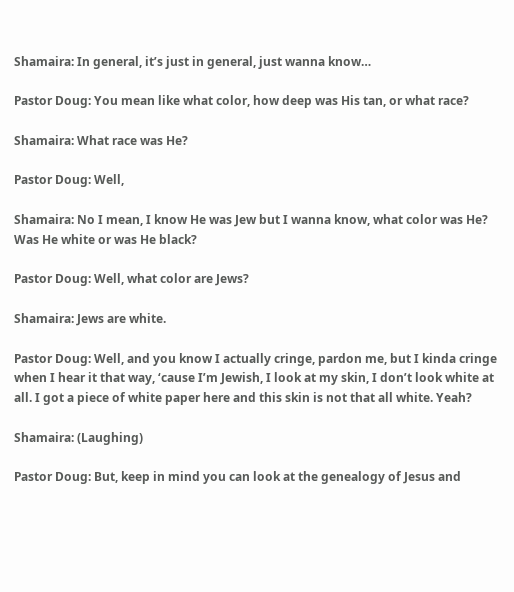Shamaira: In general, it’s just in general, just wanna know…

Pastor Doug: You mean like what color, how deep was His tan, or what race?

Shamaira: What race was He?

Pastor Doug: Well,

Shamaira: No I mean, I know He was Jew but I wanna know, what color was He? Was He white or was He black?

Pastor Doug: Well, what color are Jews?

Shamaira: Jews are white.

Pastor Doug: Well, and you know I actually cringe, pardon me, but I kinda cringe when I hear it that way, ‘cause I’m Jewish, I look at my skin, I don’t look white at all. I got a piece of white paper here and this skin is not that all white. Yeah?

Shamaira: (Laughing)

Pastor Doug: But, keep in mind you can look at the genealogy of Jesus and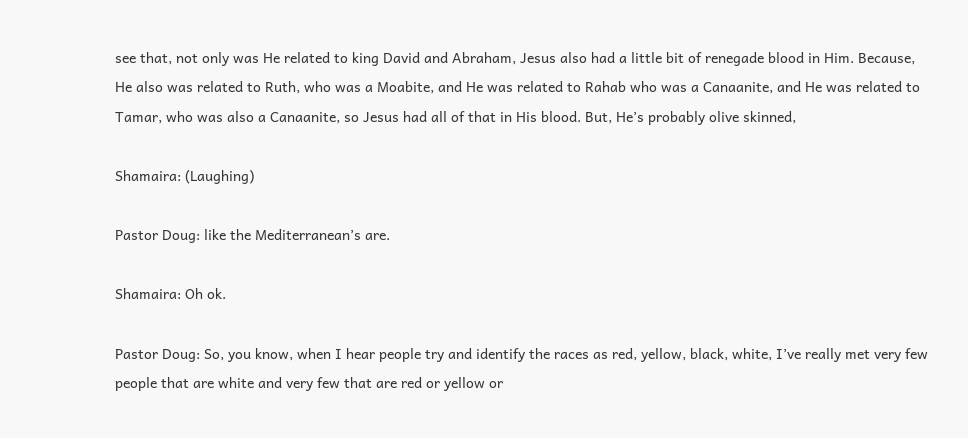see that, not only was He related to king David and Abraham, Jesus also had a little bit of renegade blood in Him. Because, He also was related to Ruth, who was a Moabite, and He was related to Rahab who was a Canaanite, and He was related to Tamar, who was also a Canaanite, so Jesus had all of that in His blood. But, He’s probably olive skinned,

Shamaira: (Laughing)

Pastor Doug: like the Mediterranean’s are.

Shamaira: Oh ok.

Pastor Doug: So, you know, when I hear people try and identify the races as red, yellow, black, white, I’ve really met very few people that are white and very few that are red or yellow or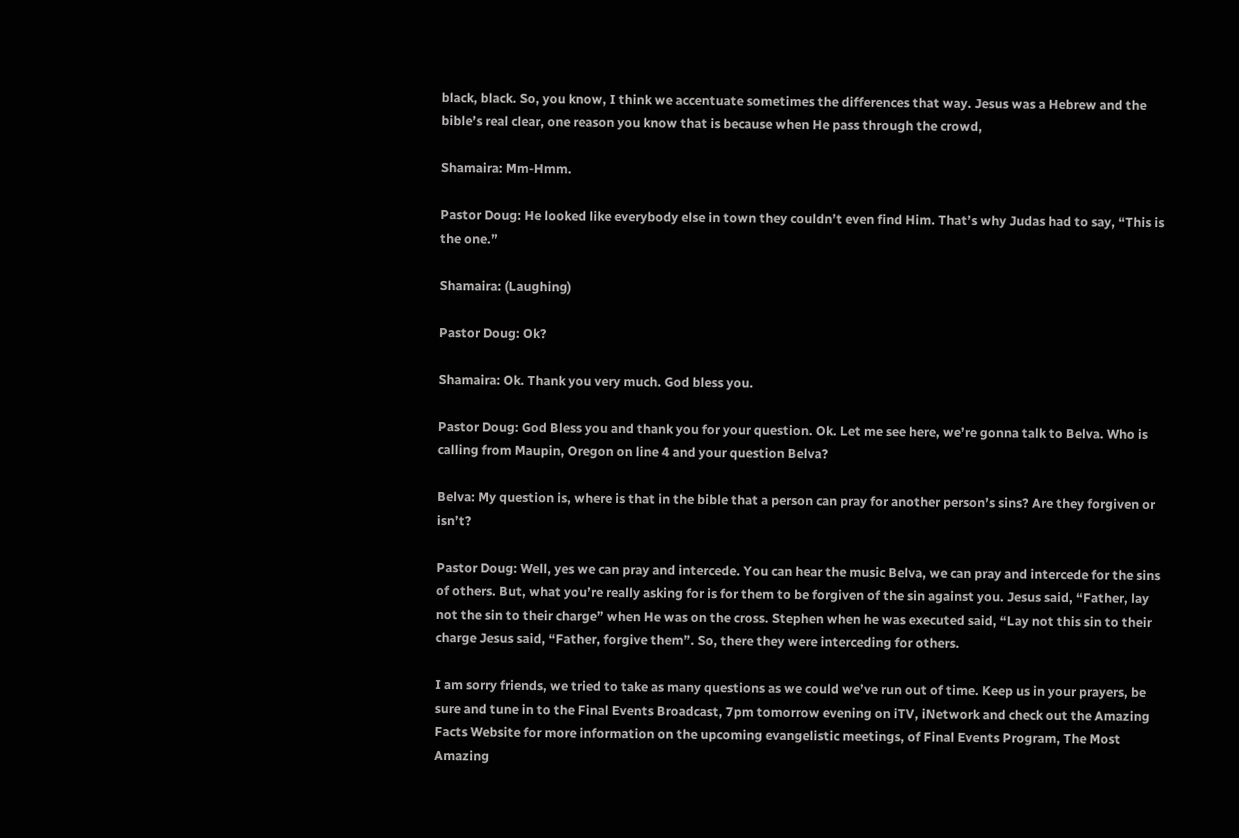black, black. So, you know, I think we accentuate sometimes the differences that way. Jesus was a Hebrew and the bible’s real clear, one reason you know that is because when He pass through the crowd,

Shamaira: Mm-Hmm.

Pastor Doug: He looked like everybody else in town they couldn’t even find Him. That’s why Judas had to say, “This is the one.”

Shamaira: (Laughing)

Pastor Doug: Ok?

Shamaira: Ok. Thank you very much. God bless you.

Pastor Doug: God Bless you and thank you for your question. Ok. Let me see here, we’re gonna talk to Belva. Who is calling from Maupin, Oregon on line 4 and your question Belva?

Belva: My question is, where is that in the bible that a person can pray for another person’s sins? Are they forgiven or isn’t?

Pastor Doug: Well, yes we can pray and intercede. You can hear the music Belva, we can pray and intercede for the sins of others. But, what you’re really asking for is for them to be forgiven of the sin against you. Jesus said, “Father, lay not the sin to their charge” when He was on the cross. Stephen when he was executed said, “Lay not this sin to their charge Jesus said, “Father, forgive them”. So, there they were interceding for others.

I am sorry friends, we tried to take as many questions as we could we’ve run out of time. Keep us in your prayers, be sure and tune in to the Final Events Broadcast, 7pm tomorrow evening on iTV, iNetwork and check out the Amazing Facts Website for more information on the upcoming evangelistic meetings, of Final Events Program, The Most Amazing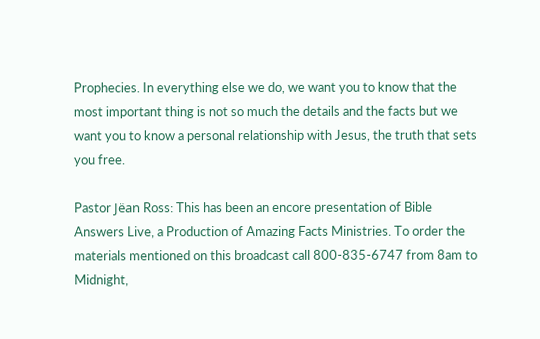Prophecies. In everything else we do, we want you to know that the most important thing is not so much the details and the facts but we want you to know a personal relationship with Jesus, the truth that sets you free.

Pastor Jëan Ross: This has been an encore presentation of Bible Answers Live, a Production of Amazing Facts Ministries. To order the materials mentioned on this broadcast call 800-835-6747 from 8am to Midnight,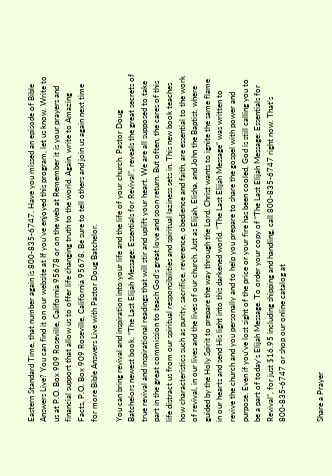Eastern Standard Time, that number again is 800-835-6747. Have you missed an episode of Bible Answers Live? You can find it on our website at If you’ve enjoyed this program, let us know. Write to us at P.O. Box 909 Roseville, California 95678 or on the web at Remember it is your prayers and financial support that allow us to offer life changing truth to the world. Again, write to Amazing Facts, P.O. Box 909 Roseville, California 95678. Be sure to tell others and join us again next time for more Bible Answers Live with Pastor Doug Batchelor.

You can bring revival and inspiration into your life and the life of your church. Pastor Doug Batchelors newest book, “The Last Elijah Message: Essentials for Revival”, reveals the great secrets of true revival and inspirational readings that will stir and uplift your heart. We are all supposed to take part in the great commission to teach God’s great love and soon return. But often, the cares of this life distract us from our spiritual responsibilities and spiritual laziness sets in. This new book teaches how characteristics such as purity, sacrifice, reverence, obedience and faith, are essential to the work of revival, in our lives and the lives of our church. Just as Elijah, Elisha, and John the Baptist, where guided by the Holy Spirit to prepare the way through the Lord, Christ wants to ignite the same flame in our hearts and send His light into this darkened world. “The Last Elijah Message” was written to revive the church and you personally and to help you prepare to share the gospel with power and purpose. Even if you’ve lost sight of the price or your fire has been cooled, God is still calling you to be a part of today’s Elijah Message. To order your copy of “The Last Elijah Message: Essentials for Revival”, for just $16.95 including shipping and handling, call 800-835-6747 right now. That’s 800-835-6747 or shop our online catalog at


Share a Prayer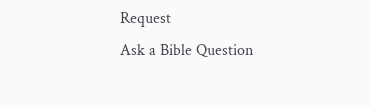Request
Ask a Bible Question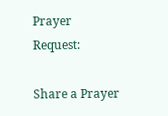Prayer Request:

Share a Prayer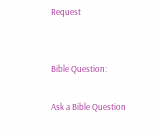Request


Bible Question:

Ask a Bible Question